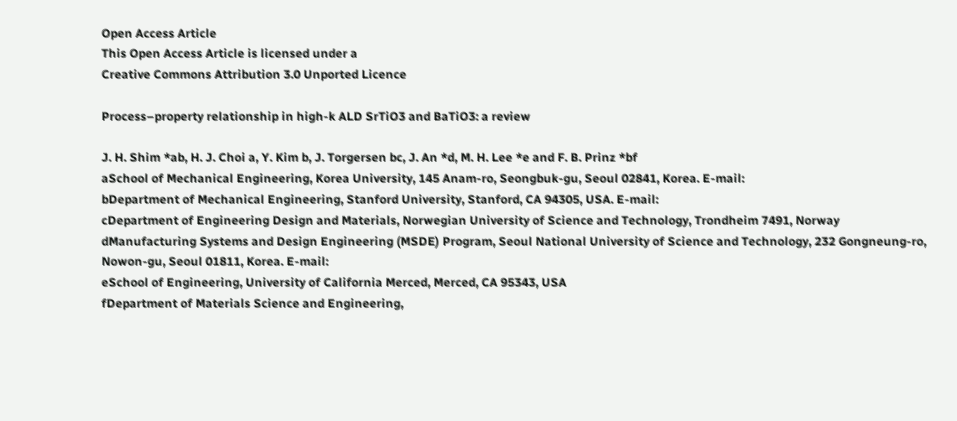Open Access Article
This Open Access Article is licensed under a
Creative Commons Attribution 3.0 Unported Licence

Process–property relationship in high-k ALD SrTiO3 and BaTiO3: a review

J. H. Shim *ab, H. J. Choi a, Y. Kim b, J. Torgersen bc, J. An *d, M. H. Lee *e and F. B. Prinz *bf
aSchool of Mechanical Engineering, Korea University, 145 Anam-ro, Seongbuk-gu, Seoul 02841, Korea. E-mail:
bDepartment of Mechanical Engineering, Stanford University, Stanford, CA 94305, USA. E-mail:
cDepartment of Engineering Design and Materials, Norwegian University of Science and Technology, Trondheim 7491, Norway
dManufacturing Systems and Design Engineering (MSDE) Program, Seoul National University of Science and Technology, 232 Gongneung-ro, Nowon-gu, Seoul 01811, Korea. E-mail:
eSchool of Engineering, University of California Merced, Merced, CA 95343, USA
fDepartment of Materials Science and Engineering,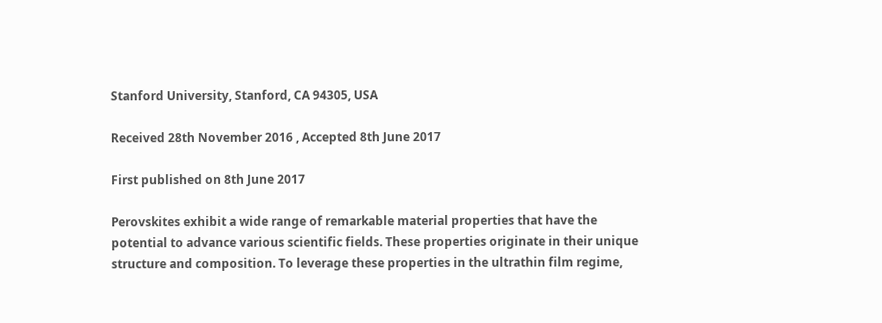Stanford University, Stanford, CA 94305, USA

Received 28th November 2016 , Accepted 8th June 2017

First published on 8th June 2017

Perovskites exhibit a wide range of remarkable material properties that have the potential to advance various scientific fields. These properties originate in their unique structure and composition. To leverage these properties in the ultrathin film regime,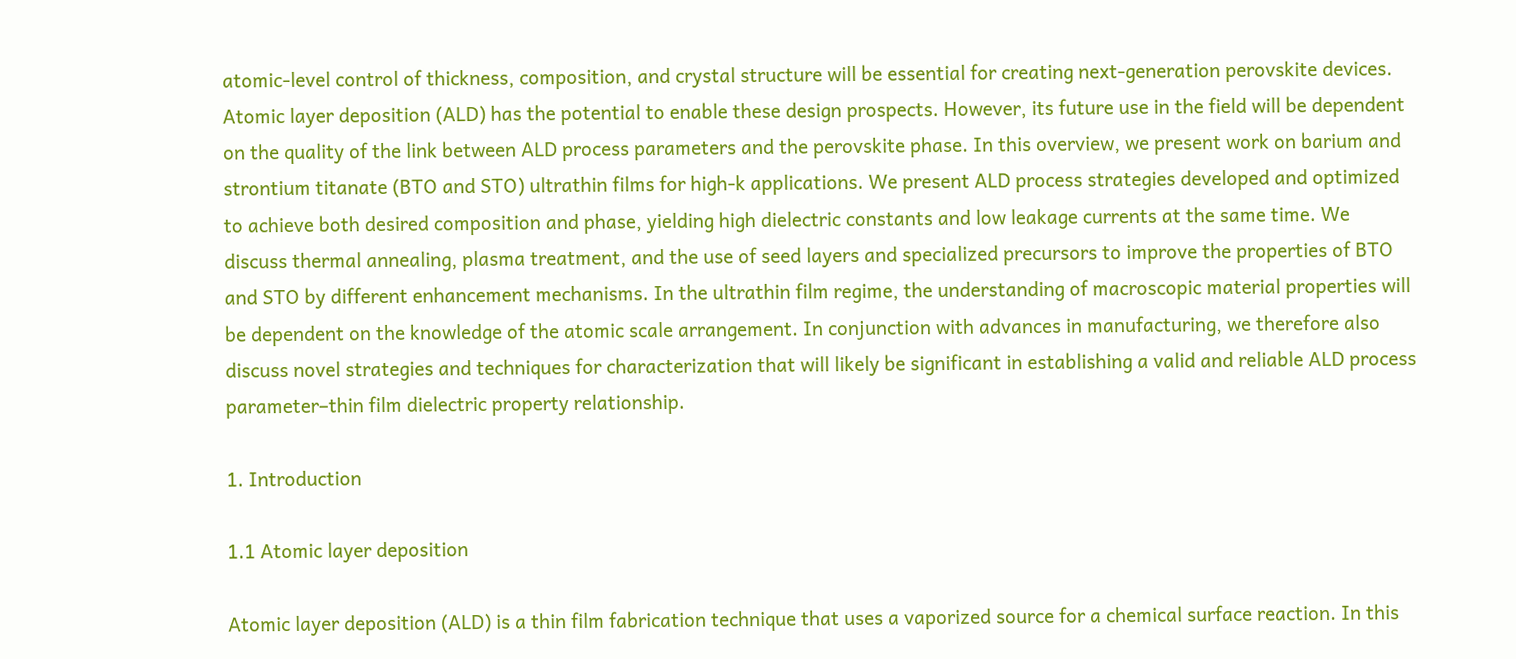atomic-level control of thickness, composition, and crystal structure will be essential for creating next-generation perovskite devices. Atomic layer deposition (ALD) has the potential to enable these design prospects. However, its future use in the field will be dependent on the quality of the link between ALD process parameters and the perovskite phase. In this overview, we present work on barium and strontium titanate (BTO and STO) ultrathin films for high-k applications. We present ALD process strategies developed and optimized to achieve both desired composition and phase, yielding high dielectric constants and low leakage currents at the same time. We discuss thermal annealing, plasma treatment, and the use of seed layers and specialized precursors to improve the properties of BTO and STO by different enhancement mechanisms. In the ultrathin film regime, the understanding of macroscopic material properties will be dependent on the knowledge of the atomic scale arrangement. In conjunction with advances in manufacturing, we therefore also discuss novel strategies and techniques for characterization that will likely be significant in establishing a valid and reliable ALD process parameter–thin film dielectric property relationship.

1. Introduction

1.1 Atomic layer deposition

Atomic layer deposition (ALD) is a thin film fabrication technique that uses a vaporized source for a chemical surface reaction. In this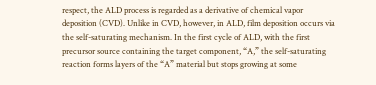respect, the ALD process is regarded as a derivative of chemical vapor deposition (CVD). Unlike in CVD, however, in ALD, film deposition occurs via the self-saturating mechanism. In the first cycle of ALD, with the first precursor source containing the target component, “A,” the self-saturating reaction forms layers of the “A” material but stops growing at some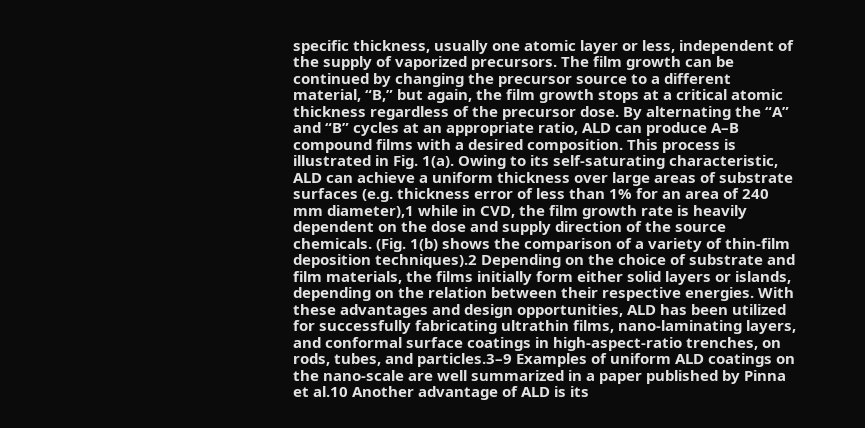specific thickness, usually one atomic layer or less, independent of the supply of vaporized precursors. The film growth can be continued by changing the precursor source to a different material, “B,” but again, the film growth stops at a critical atomic thickness regardless of the precursor dose. By alternating the “A” and “B” cycles at an appropriate ratio, ALD can produce A–B compound films with a desired composition. This process is illustrated in Fig. 1(a). Owing to its self-saturating characteristic, ALD can achieve a uniform thickness over large areas of substrate surfaces (e.g. thickness error of less than 1% for an area of 240 mm diameter),1 while in CVD, the film growth rate is heavily dependent on the dose and supply direction of the source chemicals. (Fig. 1(b) shows the comparison of a variety of thin-film deposition techniques).2 Depending on the choice of substrate and film materials, the films initially form either solid layers or islands, depending on the relation between their respective energies. With these advantages and design opportunities, ALD has been utilized for successfully fabricating ultrathin films, nano-laminating layers, and conformal surface coatings in high-aspect-ratio trenches, on rods, tubes, and particles.3–9 Examples of uniform ALD coatings on the nano-scale are well summarized in a paper published by Pinna et al.10 Another advantage of ALD is its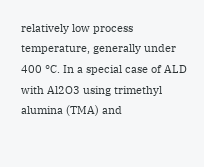relatively low process temperature, generally under 400 °C. In a special case of ALD with Al2O3 using trimethyl alumina (TMA) and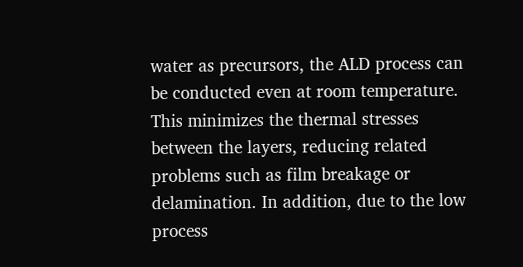water as precursors, the ALD process can be conducted even at room temperature. This minimizes the thermal stresses between the layers, reducing related problems such as film breakage or delamination. In addition, due to the low process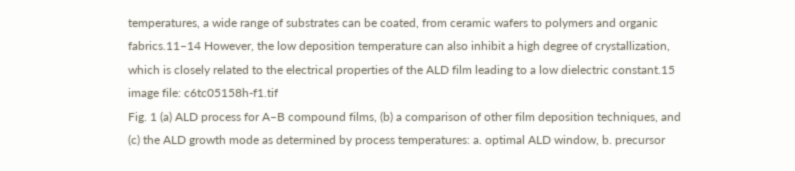temperatures, a wide range of substrates can be coated, from ceramic wafers to polymers and organic fabrics.11–14 However, the low deposition temperature can also inhibit a high degree of crystallization, which is closely related to the electrical properties of the ALD film leading to a low dielectric constant.15
image file: c6tc05158h-f1.tif
Fig. 1 (a) ALD process for A–B compound films, (b) a comparison of other film deposition techniques, and (c) the ALD growth mode as determined by process temperatures: a. optimal ALD window, b. precursor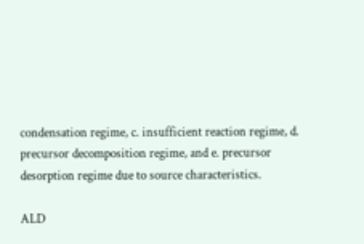condensation regime, c. insufficient reaction regime, d. precursor decomposition regime, and e. precursor desorption regime due to source characteristics.

ALD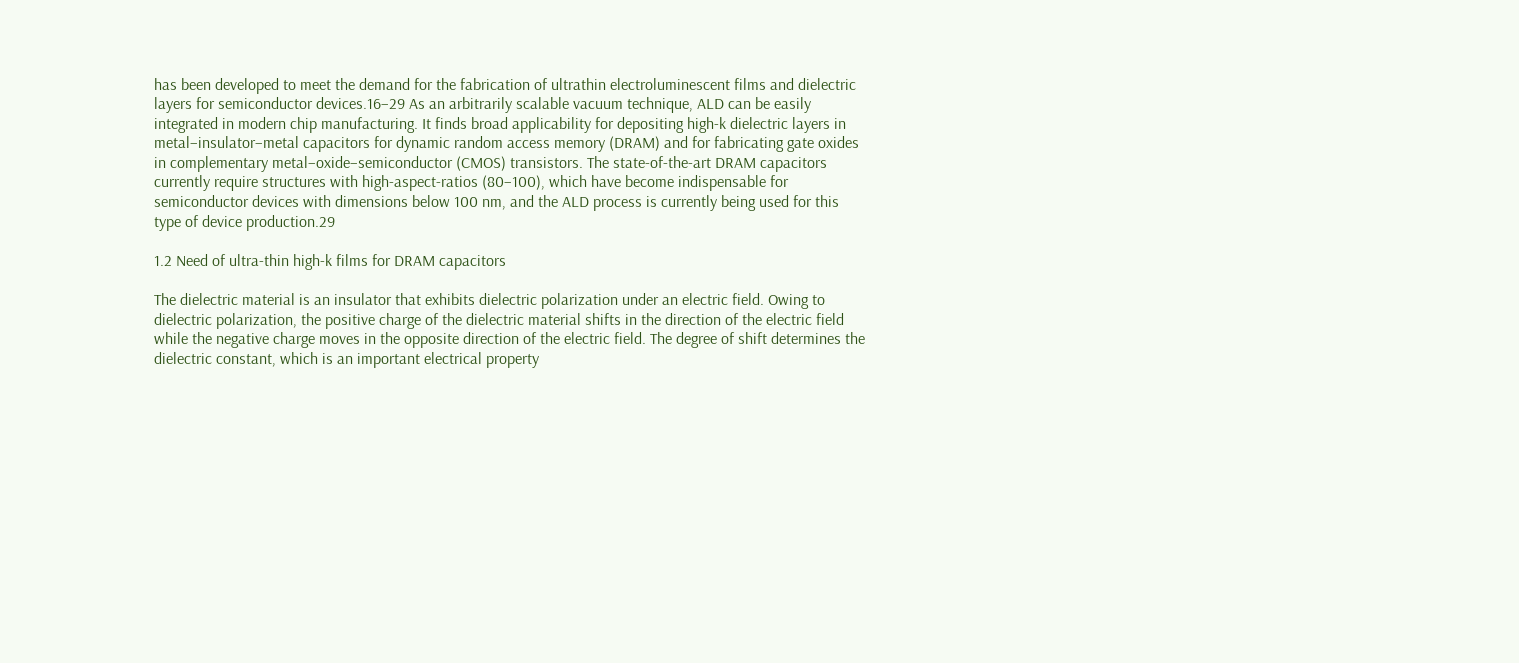has been developed to meet the demand for the fabrication of ultrathin electroluminescent films and dielectric layers for semiconductor devices.16–29 As an arbitrarily scalable vacuum technique, ALD can be easily integrated in modern chip manufacturing. It finds broad applicability for depositing high-k dielectric layers in metal–insulator–metal capacitors for dynamic random access memory (DRAM) and for fabricating gate oxides in complementary metal–oxide–semiconductor (CMOS) transistors. The state-of-the-art DRAM capacitors currently require structures with high-aspect-ratios (80–100), which have become indispensable for semiconductor devices with dimensions below 100 nm, and the ALD process is currently being used for this type of device production.29

1.2 Need of ultra-thin high-k films for DRAM capacitors

The dielectric material is an insulator that exhibits dielectric polarization under an electric field. Owing to dielectric polarization, the positive charge of the dielectric material shifts in the direction of the electric field while the negative charge moves in the opposite direction of the electric field. The degree of shift determines the dielectric constant, which is an important electrical property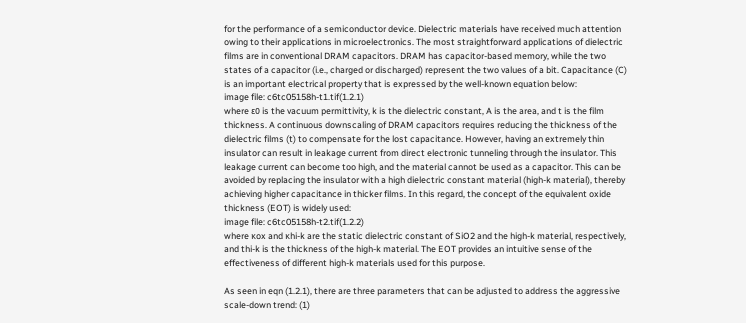for the performance of a semiconductor device. Dielectric materials have received much attention owing to their applications in microelectronics. The most straightforward applications of dielectric films are in conventional DRAM capacitors. DRAM has capacitor-based memory, while the two states of a capacitor (i.e., charged or discharged) represent the two values of a bit. Capacitance (C) is an important electrical property that is expressed by the well-known equation below:
image file: c6tc05158h-t1.tif(1.2.1)
where ε0 is the vacuum permittivity, k is the dielectric constant, A is the area, and t is the film thickness. A continuous downscaling of DRAM capacitors requires reducing the thickness of the dielectric films (t) to compensate for the lost capacitance. However, having an extremely thin insulator can result in leakage current from direct electronic tunneling through the insulator. This leakage current can become too high, and the material cannot be used as a capacitor. This can be avoided by replacing the insulator with a high dielectric constant material (high-k material), thereby achieving higher capacitance in thicker films. In this regard, the concept of the equivalent oxide thickness (EOT) is widely used:
image file: c6tc05158h-t2.tif(1.2.2)
where κox and κhi-k are the static dielectric constant of SiO2 and the high-k material, respectively, and thi-k is the thickness of the high-k material. The EOT provides an intuitive sense of the effectiveness of different high-k materials used for this purpose.

As seen in eqn (1.2.1), there are three parameters that can be adjusted to address the aggressive scale-down trend: (1)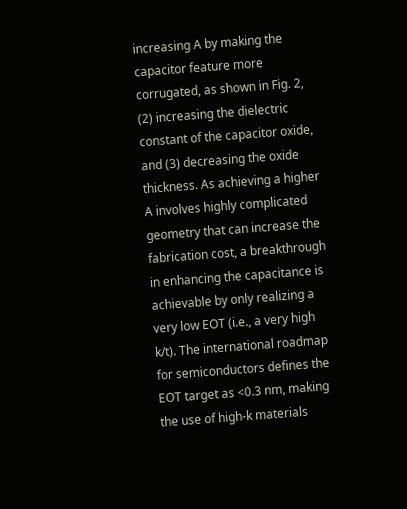increasing A by making the capacitor feature more corrugated, as shown in Fig. 2, (2) increasing the dielectric constant of the capacitor oxide, and (3) decreasing the oxide thickness. As achieving a higher A involves highly complicated geometry that can increase the fabrication cost, a breakthrough in enhancing the capacitance is achievable by only realizing a very low EOT (i.e., a very high k/t). The international roadmap for semiconductors defines the EOT target as <0.3 nm, making the use of high-k materials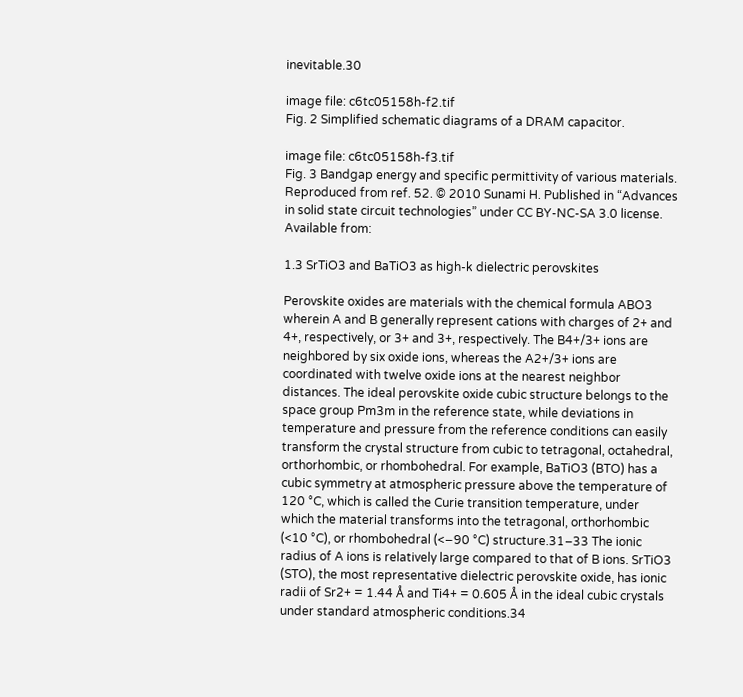inevitable.30

image file: c6tc05158h-f2.tif
Fig. 2 Simplified schematic diagrams of a DRAM capacitor.

image file: c6tc05158h-f3.tif
Fig. 3 Bandgap energy and specific permittivity of various materials. Reproduced from ref. 52. © 2010 Sunami H. Published in “Advances in solid state circuit technologies” under CC BY-NC-SA 3.0 license. Available from:

1.3 SrTiO3 and BaTiO3 as high-k dielectric perovskites

Perovskite oxides are materials with the chemical formula ABO3 wherein A and B generally represent cations with charges of 2+ and 4+, respectively, or 3+ and 3+, respectively. The B4+/3+ ions are neighbored by six oxide ions, whereas the A2+/3+ ions are coordinated with twelve oxide ions at the nearest neighbor distances. The ideal perovskite oxide cubic structure belongs to the space group Pm3m in the reference state, while deviations in temperature and pressure from the reference conditions can easily transform the crystal structure from cubic to tetragonal, octahedral, orthorhombic, or rhombohedral. For example, BaTiO3 (BTO) has a cubic symmetry at atmospheric pressure above the temperature of 120 °C, which is called the Curie transition temperature, under which the material transforms into the tetragonal, orthorhombic (<10 °C), or rhombohedral (<−90 °C) structure.31–33 The ionic radius of A ions is relatively large compared to that of B ions. SrTiO3 (STO), the most representative dielectric perovskite oxide, has ionic radii of Sr2+ = 1.44 Å and Ti4+ = 0.605 Å in the ideal cubic crystals under standard atmospheric conditions.34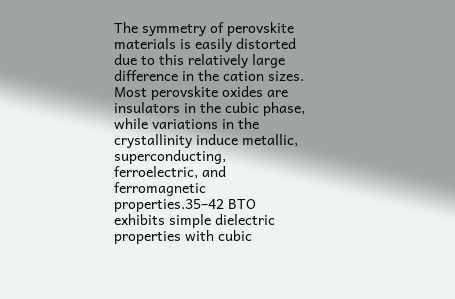The symmetry of perovskite materials is easily distorted due to this relatively large difference in the cation sizes. Most perovskite oxides are insulators in the cubic phase, while variations in the crystallinity induce metallic, superconducting, ferroelectric, and ferromagnetic properties.35–42 BTO exhibits simple dielectric properties with cubic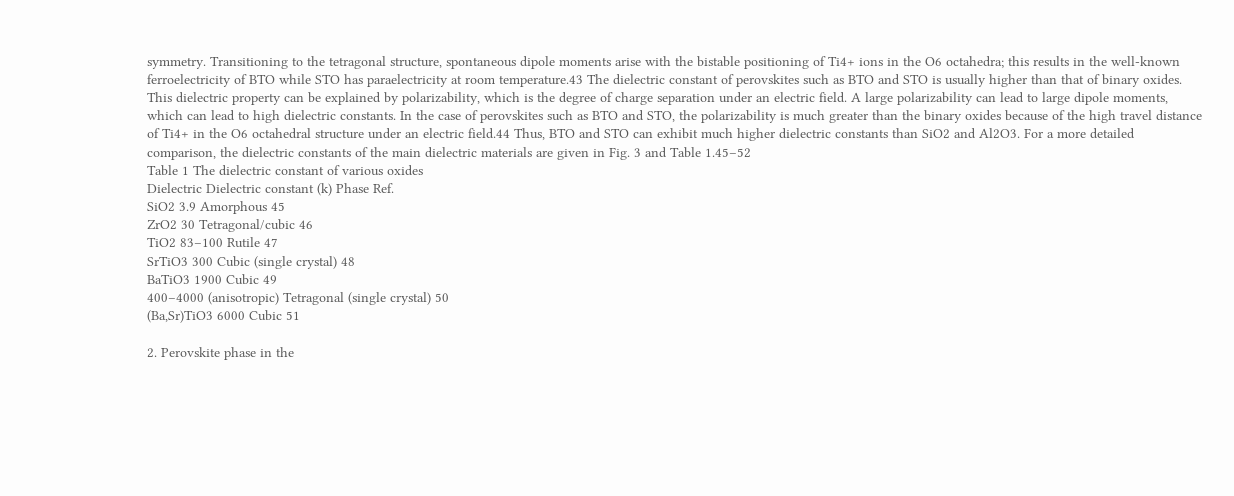symmetry. Transitioning to the tetragonal structure, spontaneous dipole moments arise with the bistable positioning of Ti4+ ions in the O6 octahedra; this results in the well-known ferroelectricity of BTO while STO has paraelectricity at room temperature.43 The dielectric constant of perovskites such as BTO and STO is usually higher than that of binary oxides. This dielectric property can be explained by polarizability, which is the degree of charge separation under an electric field. A large polarizability can lead to large dipole moments, which can lead to high dielectric constants. In the case of perovskites such as BTO and STO, the polarizability is much greater than the binary oxides because of the high travel distance of Ti4+ in the O6 octahedral structure under an electric field.44 Thus, BTO and STO can exhibit much higher dielectric constants than SiO2 and Al2O3. For a more detailed comparison, the dielectric constants of the main dielectric materials are given in Fig. 3 and Table 1.45–52
Table 1 The dielectric constant of various oxides
Dielectric Dielectric constant (k) Phase Ref.
SiO2 3.9 Amorphous 45
ZrO2 30 Tetragonal/cubic 46
TiO2 83–100 Rutile 47
SrTiO3 300 Cubic (single crystal) 48
BaTiO3 1900 Cubic 49
400–4000 (anisotropic) Tetragonal (single crystal) 50
(Ba,Sr)TiO3 6000 Cubic 51

2. Perovskite phase in the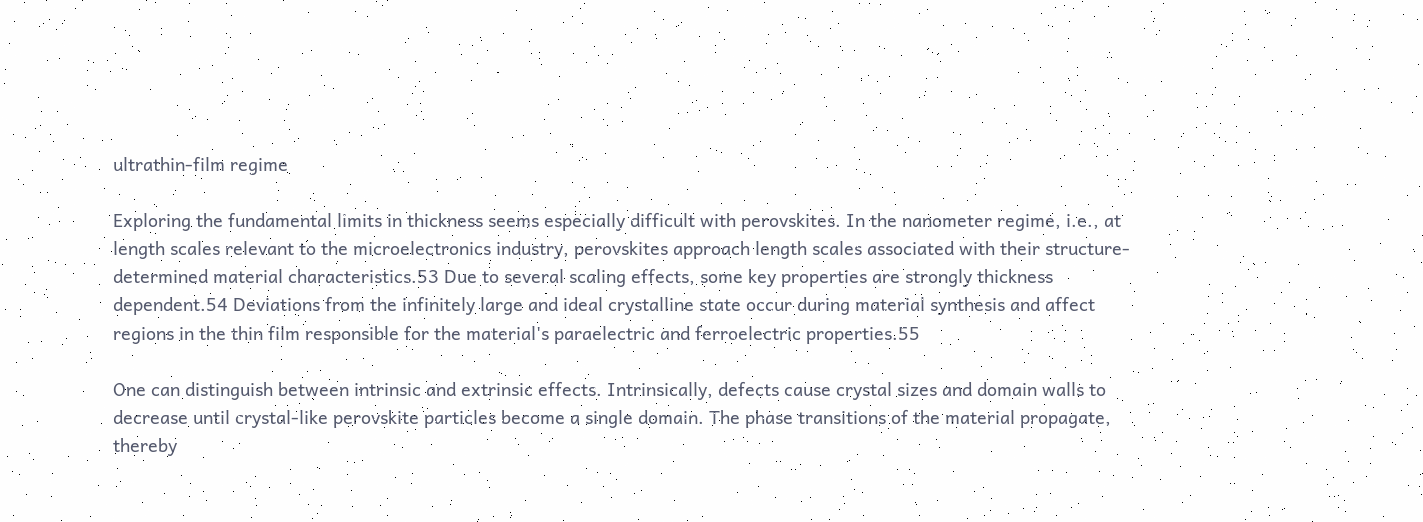ultrathin-film regime

Exploring the fundamental limits in thickness seems especially difficult with perovskites. In the nanometer regime, i.e., at length scales relevant to the microelectronics industry, perovskites approach length scales associated with their structure-determined material characteristics.53 Due to several scaling effects, some key properties are strongly thickness dependent.54 Deviations from the infinitely large and ideal crystalline state occur during material synthesis and affect regions in the thin film responsible for the material's paraelectric and ferroelectric properties.55

One can distinguish between intrinsic and extrinsic effects. Intrinsically, defects cause crystal sizes and domain walls to decrease until crystal-like perovskite particles become a single domain. The phase transitions of the material propagate, thereby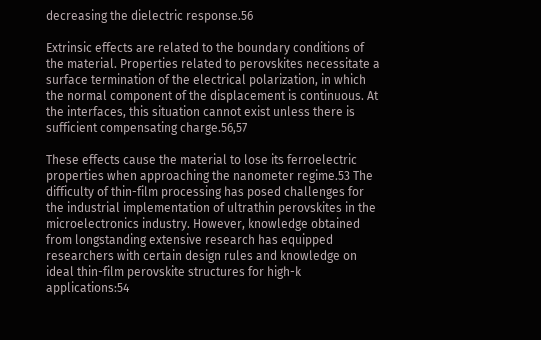decreasing the dielectric response.56

Extrinsic effects are related to the boundary conditions of the material. Properties related to perovskites necessitate a surface termination of the electrical polarization, in which the normal component of the displacement is continuous. At the interfaces, this situation cannot exist unless there is sufficient compensating charge.56,57

These effects cause the material to lose its ferroelectric properties when approaching the nanometer regime.53 The difficulty of thin-film processing has posed challenges for the industrial implementation of ultrathin perovskites in the microelectronics industry. However, knowledge obtained from longstanding extensive research has equipped researchers with certain design rules and knowledge on ideal thin-film perovskite structures for high-k applications:54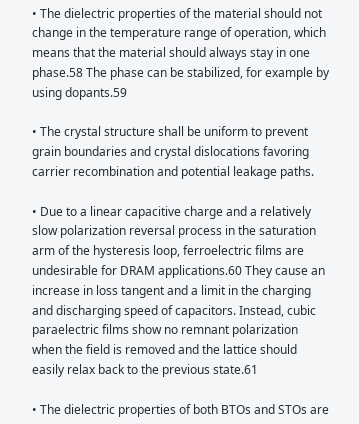• The dielectric properties of the material should not change in the temperature range of operation, which means that the material should always stay in one phase.58 The phase can be stabilized, for example by using dopants.59

• The crystal structure shall be uniform to prevent grain boundaries and crystal dislocations favoring carrier recombination and potential leakage paths.

• Due to a linear capacitive charge and a relatively slow polarization reversal process in the saturation arm of the hysteresis loop, ferroelectric films are undesirable for DRAM applications.60 They cause an increase in loss tangent and a limit in the charging and discharging speed of capacitors. Instead, cubic paraelectric films show no remnant polarization when the field is removed and the lattice should easily relax back to the previous state.61

• The dielectric properties of both BTOs and STOs are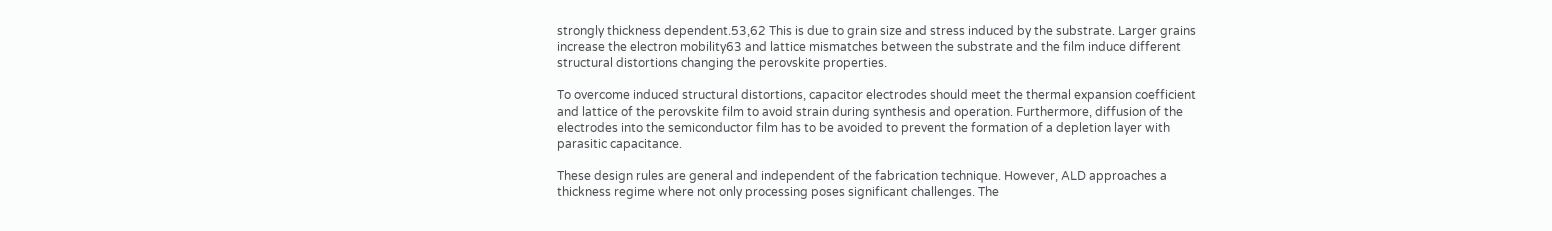strongly thickness dependent.53,62 This is due to grain size and stress induced by the substrate. Larger grains increase the electron mobility63 and lattice mismatches between the substrate and the film induce different structural distortions changing the perovskite properties.

To overcome induced structural distortions, capacitor electrodes should meet the thermal expansion coefficient and lattice of the perovskite film to avoid strain during synthesis and operation. Furthermore, diffusion of the electrodes into the semiconductor film has to be avoided to prevent the formation of a depletion layer with parasitic capacitance.

These design rules are general and independent of the fabrication technique. However, ALD approaches a thickness regime where not only processing poses significant challenges. The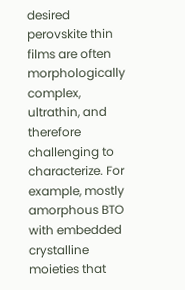desired perovskite thin films are often morphologically complex, ultrathin, and therefore challenging to characterize. For example, mostly amorphous BTO with embedded crystalline moieties that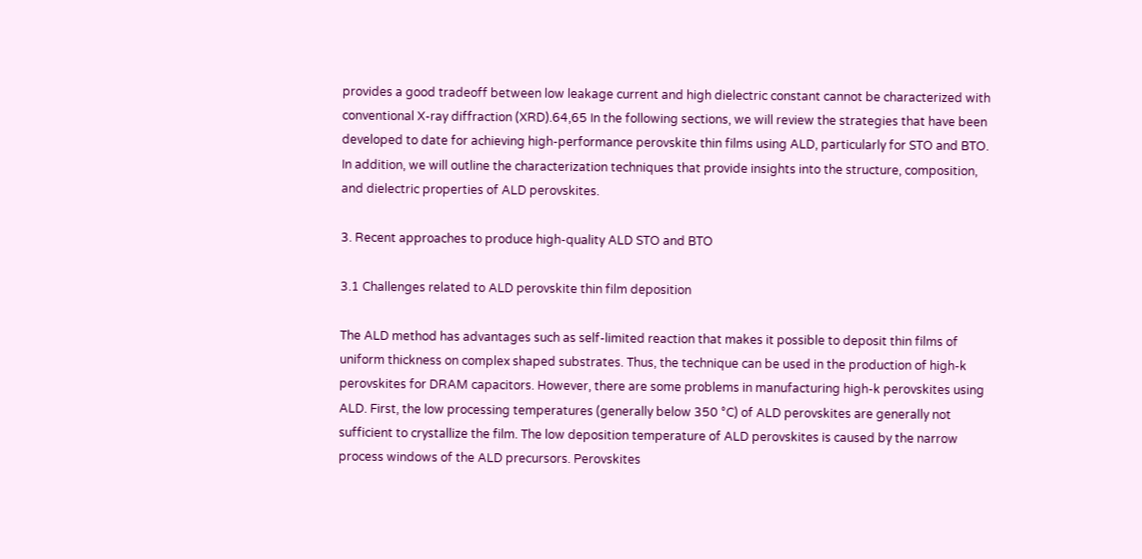provides a good tradeoff between low leakage current and high dielectric constant cannot be characterized with conventional X-ray diffraction (XRD).64,65 In the following sections, we will review the strategies that have been developed to date for achieving high-performance perovskite thin films using ALD, particularly for STO and BTO. In addition, we will outline the characterization techniques that provide insights into the structure, composition, and dielectric properties of ALD perovskites.

3. Recent approaches to produce high-quality ALD STO and BTO

3.1 Challenges related to ALD perovskite thin film deposition

The ALD method has advantages such as self-limited reaction that makes it possible to deposit thin films of uniform thickness on complex shaped substrates. Thus, the technique can be used in the production of high-k perovskites for DRAM capacitors. However, there are some problems in manufacturing high-k perovskites using ALD. First, the low processing temperatures (generally below 350 °C) of ALD perovskites are generally not sufficient to crystallize the film. The low deposition temperature of ALD perovskites is caused by the narrow process windows of the ALD precursors. Perovskites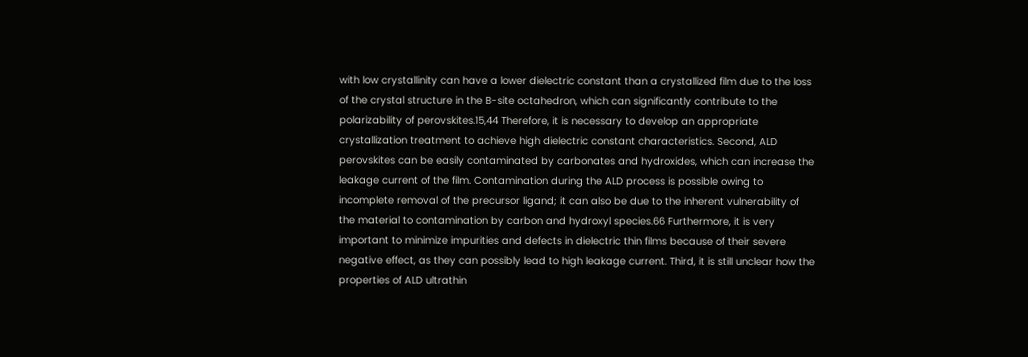with low crystallinity can have a lower dielectric constant than a crystallized film due to the loss of the crystal structure in the B-site octahedron, which can significantly contribute to the polarizability of perovskites.15,44 Therefore, it is necessary to develop an appropriate crystallization treatment to achieve high dielectric constant characteristics. Second, ALD perovskites can be easily contaminated by carbonates and hydroxides, which can increase the leakage current of the film. Contamination during the ALD process is possible owing to incomplete removal of the precursor ligand; it can also be due to the inherent vulnerability of the material to contamination by carbon and hydroxyl species.66 Furthermore, it is very important to minimize impurities and defects in dielectric thin films because of their severe negative effect, as they can possibly lead to high leakage current. Third, it is still unclear how the properties of ALD ultrathin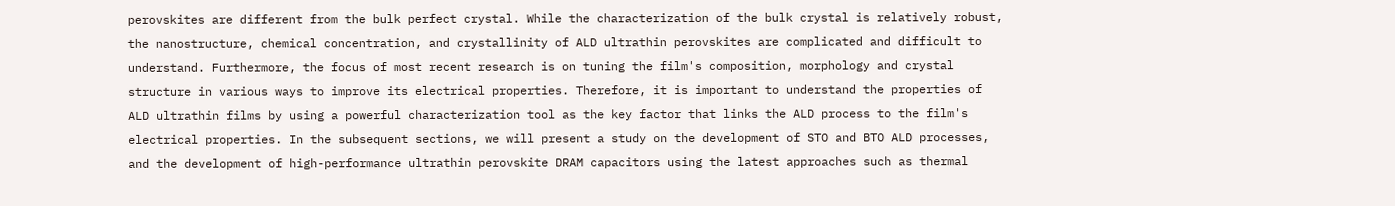perovskites are different from the bulk perfect crystal. While the characterization of the bulk crystal is relatively robust, the nanostructure, chemical concentration, and crystallinity of ALD ultrathin perovskites are complicated and difficult to understand. Furthermore, the focus of most recent research is on tuning the film's composition, morphology and crystal structure in various ways to improve its electrical properties. Therefore, it is important to understand the properties of ALD ultrathin films by using a powerful characterization tool as the key factor that links the ALD process to the film's electrical properties. In the subsequent sections, we will present a study on the development of STO and BTO ALD processes, and the development of high-performance ultrathin perovskite DRAM capacitors using the latest approaches such as thermal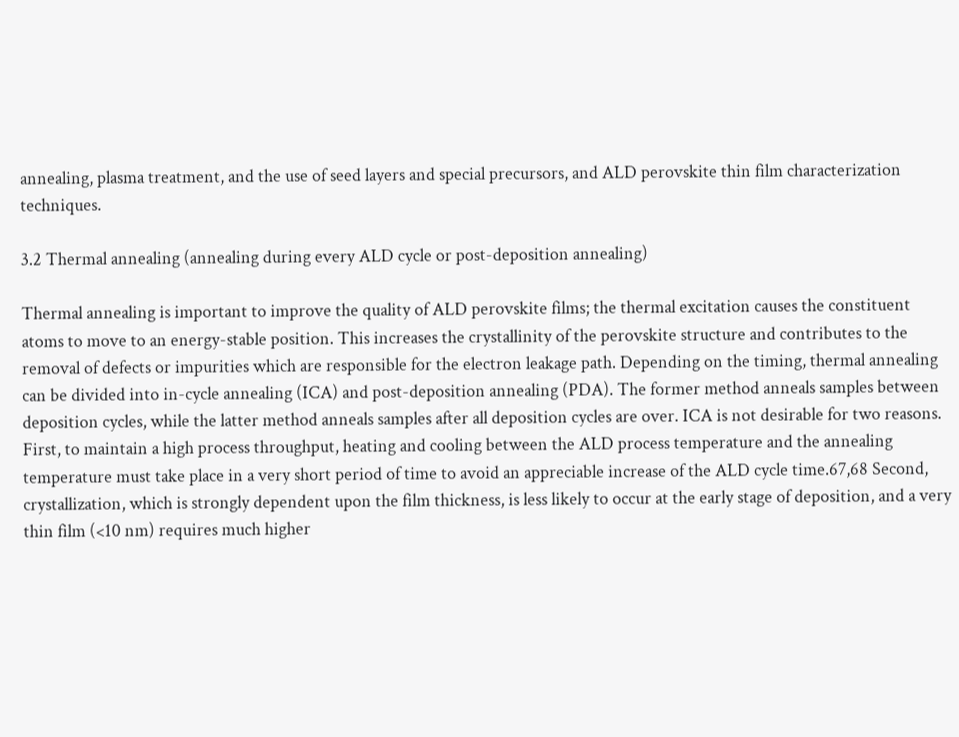annealing, plasma treatment, and the use of seed layers and special precursors, and ALD perovskite thin film characterization techniques.

3.2 Thermal annealing (annealing during every ALD cycle or post-deposition annealing)

Thermal annealing is important to improve the quality of ALD perovskite films; the thermal excitation causes the constituent atoms to move to an energy-stable position. This increases the crystallinity of the perovskite structure and contributes to the removal of defects or impurities which are responsible for the electron leakage path. Depending on the timing, thermal annealing can be divided into in-cycle annealing (ICA) and post-deposition annealing (PDA). The former method anneals samples between deposition cycles, while the latter method anneals samples after all deposition cycles are over. ICA is not desirable for two reasons. First, to maintain a high process throughput, heating and cooling between the ALD process temperature and the annealing temperature must take place in a very short period of time to avoid an appreciable increase of the ALD cycle time.67,68 Second, crystallization, which is strongly dependent upon the film thickness, is less likely to occur at the early stage of deposition, and a very thin film (<10 nm) requires much higher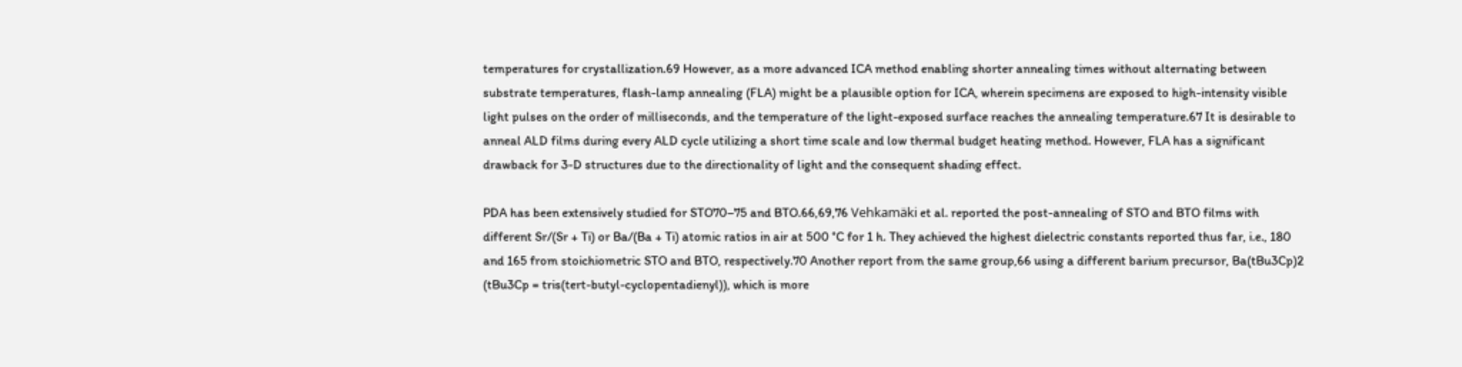temperatures for crystallization.69 However, as a more advanced ICA method enabling shorter annealing times without alternating between substrate temperatures, flash-lamp annealing (FLA) might be a plausible option for ICA, wherein specimens are exposed to high-intensity visible light pulses on the order of milliseconds, and the temperature of the light-exposed surface reaches the annealing temperature.67 It is desirable to anneal ALD films during every ALD cycle utilizing a short time scale and low thermal budget heating method. However, FLA has a significant drawback for 3-D structures due to the directionality of light and the consequent shading effect.

PDA has been extensively studied for STO70–75 and BTO.66,69,76 Vehkamäki et al. reported the post-annealing of STO and BTO films with different Sr/(Sr + Ti) or Ba/(Ba + Ti) atomic ratios in air at 500 °C for 1 h. They achieved the highest dielectric constants reported thus far, i.e., 180 and 165 from stoichiometric STO and BTO, respectively.70 Another report from the same group,66 using a different barium precursor, Ba(tBu3Cp)2 (tBu3Cp = tris(tert-butyl-cyclopentadienyl)), which is more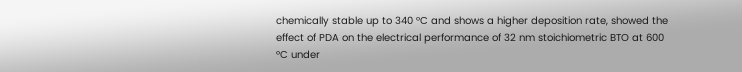chemically stable up to 340 °C and shows a higher deposition rate, showed the effect of PDA on the electrical performance of 32 nm stoichiometric BTO at 600 °C under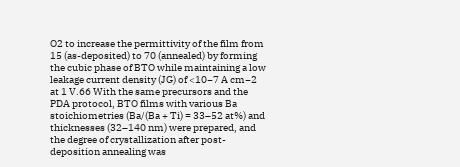O2 to increase the permittivity of the film from 15 (as-deposited) to 70 (annealed) by forming the cubic phase of BTO while maintaining a low leakage current density (JG) of <10−7 A cm−2 at 1 V.66 With the same precursors and the PDA protocol, BTO films with various Ba stoichiometries (Ba/(Ba + Ti) = 33–52 at%) and thicknesses (32–140 nm) were prepared, and the degree of crystallization after post-deposition annealing was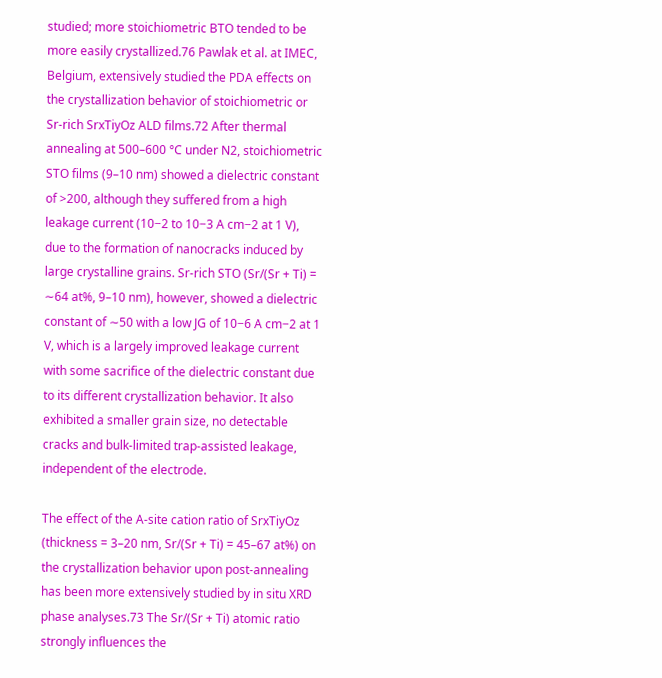studied; more stoichiometric BTO tended to be more easily crystallized.76 Pawlak et al. at IMEC, Belgium, extensively studied the PDA effects on the crystallization behavior of stoichiometric or Sr-rich SrxTiyOz ALD films.72 After thermal annealing at 500–600 °C under N2, stoichiometric STO films (9–10 nm) showed a dielectric constant of >200, although they suffered from a high leakage current (10−2 to 10−3 A cm−2 at 1 V), due to the formation of nanocracks induced by large crystalline grains. Sr-rich STO (Sr/(Sr + Ti) = ∼64 at%, 9–10 nm), however, showed a dielectric constant of ∼50 with a low JG of 10−6 A cm−2 at 1 V, which is a largely improved leakage current with some sacrifice of the dielectric constant due to its different crystallization behavior. It also exhibited a smaller grain size, no detectable cracks and bulk-limited trap-assisted leakage, independent of the electrode.

The effect of the A-site cation ratio of SrxTiyOz (thickness = 3–20 nm, Sr/(Sr + Ti) = 45–67 at%) on the crystallization behavior upon post-annealing has been more extensively studied by in situ XRD phase analyses.73 The Sr/(Sr + Ti) atomic ratio strongly influences the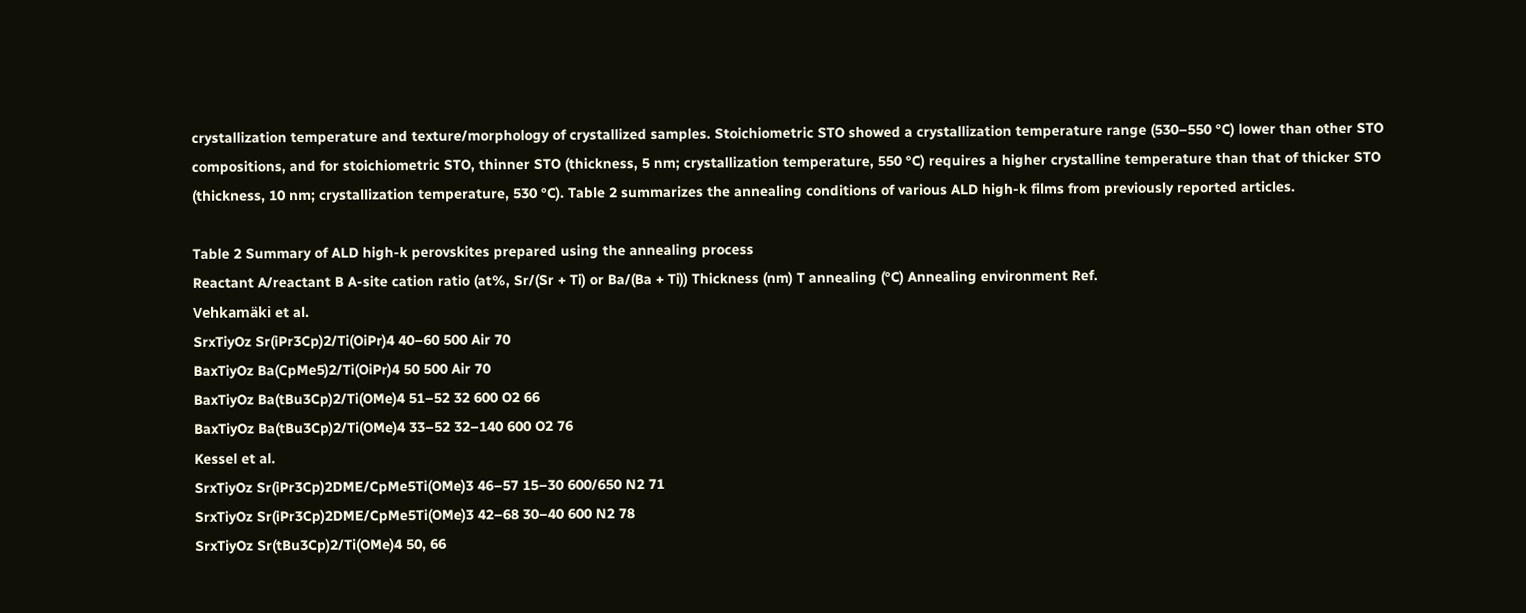crystallization temperature and texture/morphology of crystallized samples. Stoichiometric STO showed a crystallization temperature range (530–550 °C) lower than other STO compositions, and for stoichiometric STO, thinner STO (thickness, 5 nm; crystallization temperature, 550 °C) requires a higher crystalline temperature than that of thicker STO (thickness, 10 nm; crystallization temperature, 530 °C). Table 2 summarizes the annealing conditions of various ALD high-k films from previously reported articles.

Table 2 Summary of ALD high-k perovskites prepared using the annealing process
Reactant A/reactant B A-site cation ratio (at%, Sr/(Sr + Ti) or Ba/(Ba + Ti)) Thickness (nm) T annealing (°C) Annealing environment Ref.
Vehkamäki et al.
SrxTiyOz Sr(iPr3Cp)2/Ti(OiPr)4 40–60 500 Air 70
BaxTiyOz Ba(CpMe5)2/Ti(OiPr)4 50 500 Air 70
BaxTiyOz Ba(tBu3Cp)2/Ti(OMe)4 51–52 32 600 O2 66
BaxTiyOz Ba(tBu3Cp)2/Ti(OMe)4 33–52 32–140 600 O2 76
Kessel et al.
SrxTiyOz Sr(iPr3Cp)2DME/CpMe5Ti(OMe)3 46–57 15–30 600/650 N2 71
SrxTiyOz Sr(iPr3Cp)2DME/CpMe5Ti(OMe)3 42–68 30–40 600 N2 78
SrxTiyOz Sr(tBu3Cp)2/Ti(OMe)4 50, 66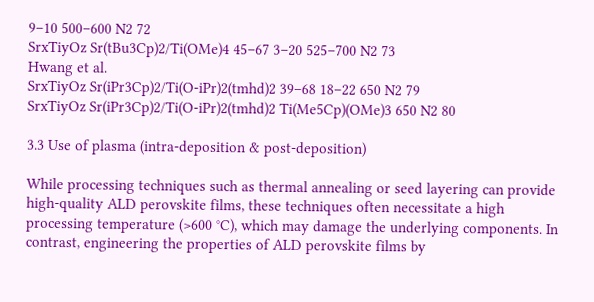9–10 500–600 N2 72
SrxTiyOz Sr(tBu3Cp)2/Ti(OMe)4 45–67 3–20 525–700 N2 73
Hwang et al.
SrxTiyOz Sr(iPr3Cp)2/Ti(O-iPr)2(tmhd)2 39–68 18–22 650 N2 79
SrxTiyOz Sr(iPr3Cp)2/Ti(O-iPr)2(tmhd)2 Ti(Me5Cp)(OMe)3 650 N2 80

3.3 Use of plasma (intra-deposition & post-deposition)

While processing techniques such as thermal annealing or seed layering can provide high-quality ALD perovskite films, these techniques often necessitate a high processing temperature (>600 °C), which may damage the underlying components. In contrast, engineering the properties of ALD perovskite films by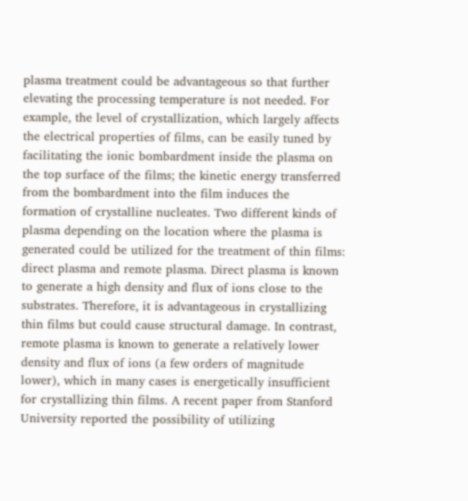plasma treatment could be advantageous so that further elevating the processing temperature is not needed. For example, the level of crystallization, which largely affects the electrical properties of films, can be easily tuned by facilitating the ionic bombardment inside the plasma on the top surface of the films; the kinetic energy transferred from the bombardment into the film induces the formation of crystalline nucleates. Two different kinds of plasma depending on the location where the plasma is generated could be utilized for the treatment of thin films: direct plasma and remote plasma. Direct plasma is known to generate a high density and flux of ions close to the substrates. Therefore, it is advantageous in crystallizing thin films but could cause structural damage. In contrast, remote plasma is known to generate a relatively lower density and flux of ions (a few orders of magnitude lower), which in many cases is energetically insufficient for crystallizing thin films. A recent paper from Stanford University reported the possibility of utilizing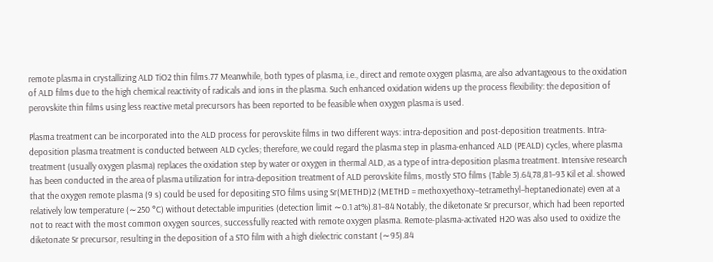remote plasma in crystallizing ALD TiO2 thin films.77 Meanwhile, both types of plasma, i.e., direct and remote oxygen plasma, are also advantageous to the oxidation of ALD films due to the high chemical reactivity of radicals and ions in the plasma. Such enhanced oxidation widens up the process flexibility: the deposition of perovskite thin films using less reactive metal precursors has been reported to be feasible when oxygen plasma is used.

Plasma treatment can be incorporated into the ALD process for perovskite films in two different ways: intra-deposition and post-deposition treatments. Intra-deposition plasma treatment is conducted between ALD cycles; therefore, we could regard the plasma step in plasma-enhanced ALD (PEALD) cycles, where plasma treatment (usually oxygen plasma) replaces the oxidation step by water or oxygen in thermal ALD, as a type of intra-deposition plasma treatment. Intensive research has been conducted in the area of plasma utilization for intra-deposition treatment of ALD perovskite films, mostly STO films (Table 3).64,78,81–93 Kil et al. showed that the oxygen remote plasma (9 s) could be used for depositing STO films using Sr(METHD)2 (METHD = methoxyethoxy–tetramethyl–heptanedionate) even at a relatively low temperature (∼250 °C) without detectable impurities (detection limit ∼0.1 at%).81–84 Notably, the diketonate Sr precursor, which had been reported not to react with the most common oxygen sources, successfully reacted with remote oxygen plasma. Remote-plasma-activated H2O was also used to oxidize the diketonate Sr precursor, resulting in the deposition of a STO film with a high dielectric constant (∼95).84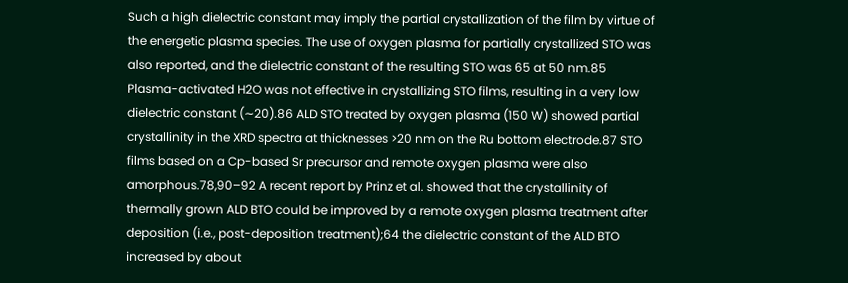Such a high dielectric constant may imply the partial crystallization of the film by virtue of the energetic plasma species. The use of oxygen plasma for partially crystallized STO was also reported, and the dielectric constant of the resulting STO was 65 at 50 nm.85 Plasma-activated H2O was not effective in crystallizing STO films, resulting in a very low dielectric constant (∼20).86 ALD STO treated by oxygen plasma (150 W) showed partial crystallinity in the XRD spectra at thicknesses >20 nm on the Ru bottom electrode.87 STO films based on a Cp-based Sr precursor and remote oxygen plasma were also amorphous.78,90–92 A recent report by Prinz et al. showed that the crystallinity of thermally grown ALD BTO could be improved by a remote oxygen plasma treatment after deposition (i.e., post-deposition treatment);64 the dielectric constant of the ALD BTO increased by about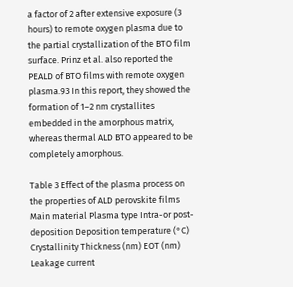a factor of 2 after extensive exposure (3 hours) to remote oxygen plasma due to the partial crystallization of the BTO film surface. Prinz et al. also reported the PEALD of BTO films with remote oxygen plasma.93 In this report, they showed the formation of 1–2 nm crystallites embedded in the amorphous matrix, whereas thermal ALD BTO appeared to be completely amorphous.

Table 3 Effect of the plasma process on the properties of ALD perovskite films
Main material Plasma type Intra-or post-deposition Deposition temperature (°C) Crystallinity Thickness (nm) EOT (nm) Leakage current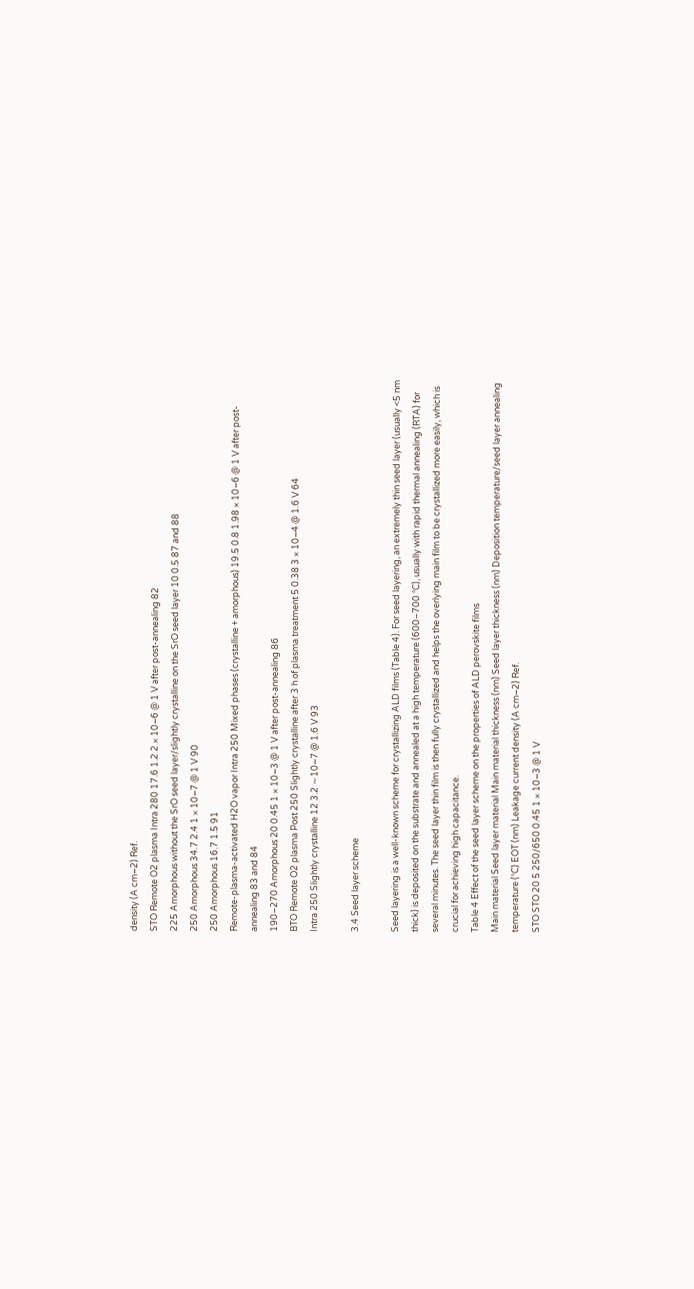density (A cm−2) Ref.
STO Remote O2 plasma Intra 280 17.6 1.2 2 × 10−6 @ 1 V after post-annealing 82
225 Amorphous without the SrO seed layer/slightly crystalline on the SrO seed layer 10 0.5 87 and 88
250 Amorphous 34.7 2.4 1 × 10−7 @ 1 V 90
250 Amorphous 16.7 1.5 91
Remote-plasma-activated H2O vapor Intra 250 Mixed phases (crystalline + amorphous) 19.5 0.8 1.98 × 10−6 @ 1 V after post-annealing 83 and 84
190–270 Amorphous 20 0.45 1 × 10−3 @ 1 V after post-annealing 86
BTO Remote O2 plasma Post 250 Slightly crystalline after 3 h of plasma treatment 5 0.38 3 × 10−4 @ 1.6 V 64
Intra 250 Slightly crystalline 12 3.2 ∼10−7 @ 1.6 V 93

3.4 Seed layer scheme

Seed layering is a well-known scheme for crystallizing ALD films (Table 4). For seed layering, an extremely thin seed layer (usually <5 nm thick) is deposited on the substrate and annealed at a high temperature (600–700 °C), usually with rapid thermal annealing (RTA) for several minutes. The seed layer thin film is then fully crystallized and helps the overlying main film to be crystallized more easily, which is crucial for achieving high capacitance.
Table 4 Effect of the seed layer scheme on the properties of ALD perovskite films
Main material Seed layer material Main material thickness (nm) Seed layer thickness (nm) Deposition temperature/seed layer annealing temperature (°C) EOT (nm) Leakage current density (A cm−2) Ref.
STO STO 20 5 250/650 0.45 1 × 10−3 @ 1 V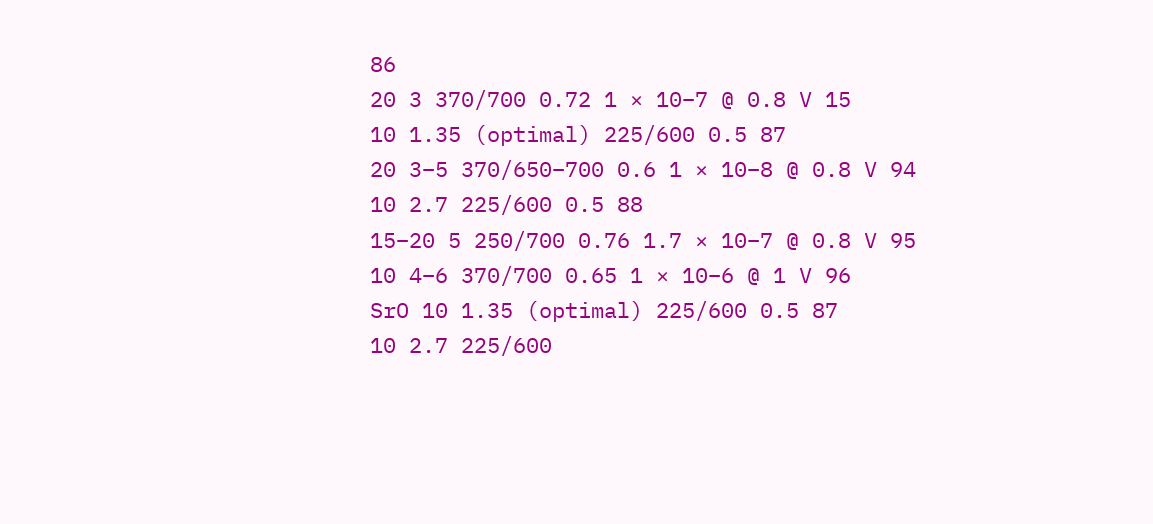86
20 3 370/700 0.72 1 × 10−7 @ 0.8 V 15
10 1.35 (optimal) 225/600 0.5 87
20 3–5 370/650–700 0.6 1 × 10−8 @ 0.8 V 94
10 2.7 225/600 0.5 88
15–20 5 250/700 0.76 1.7 × 10−7 @ 0.8 V 95
10 4–6 370/700 0.65 1 × 10−6 @ 1 V 96
SrO 10 1.35 (optimal) 225/600 0.5 87
10 2.7 225/600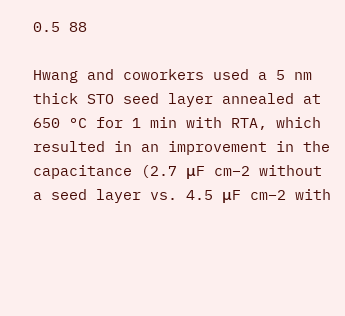0.5 88

Hwang and coworkers used a 5 nm thick STO seed layer annealed at 650 °C for 1 min with RTA, which resulted in an improvement in the capacitance (2.7 μF cm−2 without a seed layer vs. 4.5 μF cm−2 with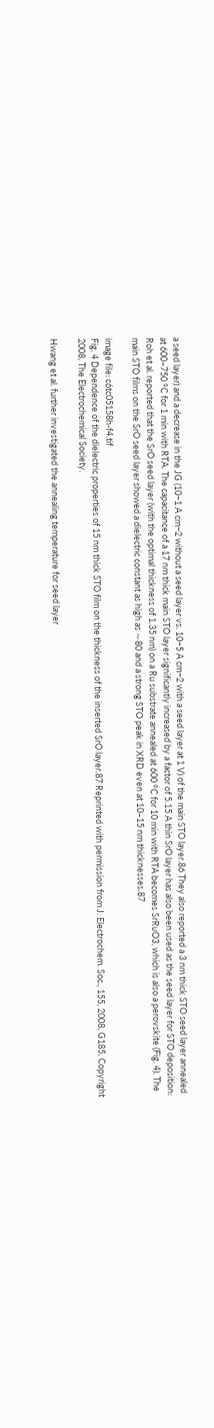a seed layer) and a decrease in the JG (10−1 A cm−2 without a seed layer vs. 10−5 A cm−2 with a seed layer at 1 V) of the main STO layer.86 They also reported a 3 nm thick STO seed layer annealed at 600–750 °C for 1 min with RTA. The capacitance of a 17 nm thick main STO layer significantly increased by a factor of 5.15 A thin SrO layer has also been used as the seed layer for STO deposition: Roh et al. reported that the SrO seed layer (with the optimal thickness of 1.35 nm) on a Ru substrate annealed at 600 °C for 10 min with RTA becomes SrRuO3, which is also a perovskite (Fig. 4). The main STO films on the SrO seed layer showed a dielectric constant as high as ∼80 and a strong STO peak in XRD even at 10–15 nm thicknesses.87

image file: c6tc05158h-f4.tif
Fig. 4 Dependence of the dielectric properties of 15 nm thick STO film on the thickness of the inserted SrO layer.87 Reprinted with permission from J. Electrochem. Soc., 155, 2008, G185. Copyright 2008, The Electrochemical Society.

Hwang et al. further investigated the annealing temperature for seed layer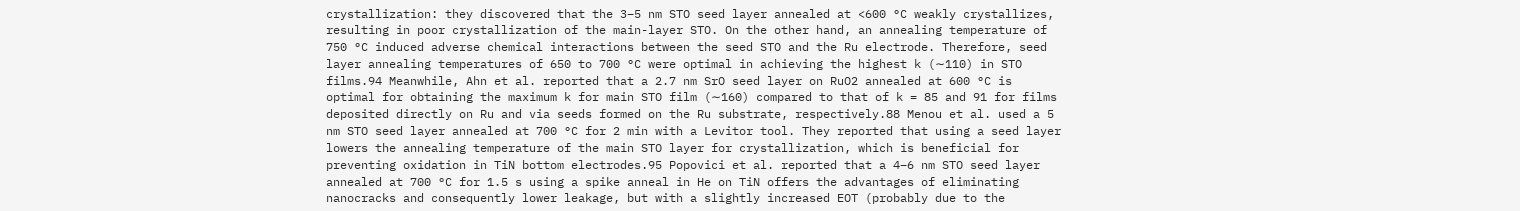crystallization: they discovered that the 3–5 nm STO seed layer annealed at <600 °C weakly crystallizes, resulting in poor crystallization of the main-layer STO. On the other hand, an annealing temperature of 750 °C induced adverse chemical interactions between the seed STO and the Ru electrode. Therefore, seed layer annealing temperatures of 650 to 700 °C were optimal in achieving the highest k (∼110) in STO films.94 Meanwhile, Ahn et al. reported that a 2.7 nm SrO seed layer on RuO2 annealed at 600 °C is optimal for obtaining the maximum k for main STO film (∼160) compared to that of k = 85 and 91 for films deposited directly on Ru and via seeds formed on the Ru substrate, respectively.88 Menou et al. used a 5 nm STO seed layer annealed at 700 °C for 2 min with a Levitor tool. They reported that using a seed layer lowers the annealing temperature of the main STO layer for crystallization, which is beneficial for preventing oxidation in TiN bottom electrodes.95 Popovici et al. reported that a 4–6 nm STO seed layer annealed at 700 °C for 1.5 s using a spike anneal in He on TiN offers the advantages of eliminating nanocracks and consequently lower leakage, but with a slightly increased EOT (probably due to the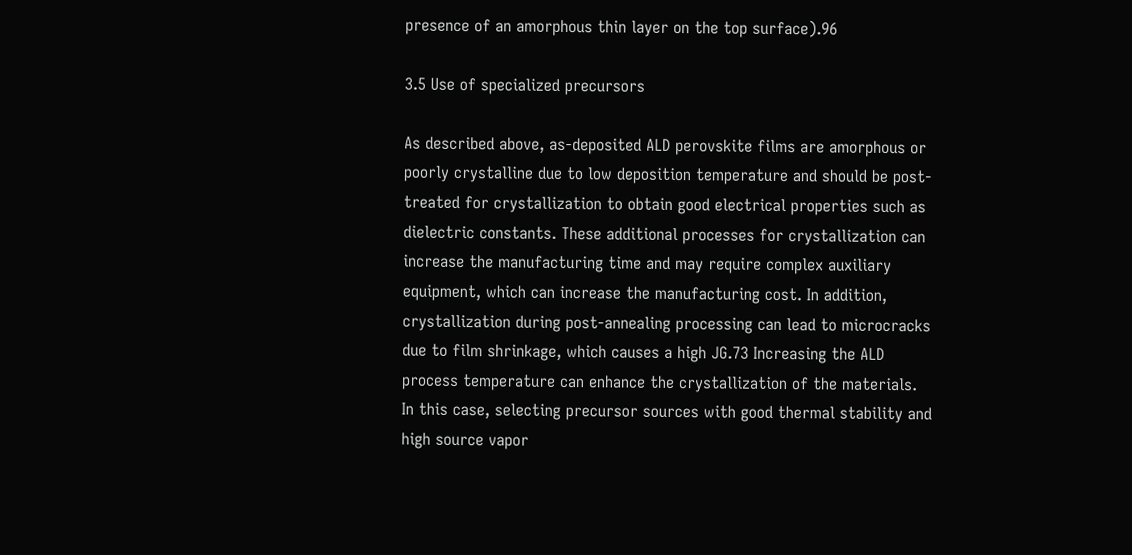presence of an amorphous thin layer on the top surface).96

3.5 Use of specialized precursors

As described above, as-deposited ALD perovskite films are amorphous or poorly crystalline due to low deposition temperature and should be post-treated for crystallization to obtain good electrical properties such as dielectric constants. These additional processes for crystallization can increase the manufacturing time and may require complex auxiliary equipment, which can increase the manufacturing cost. In addition, crystallization during post-annealing processing can lead to microcracks due to film shrinkage, which causes a high JG.73 Increasing the ALD process temperature can enhance the crystallization of the materials. In this case, selecting precursor sources with good thermal stability and high source vapor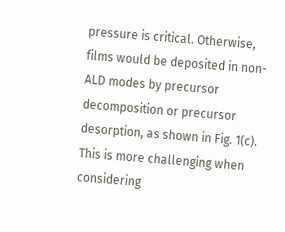pressure is critical. Otherwise, films would be deposited in non-ALD modes by precursor decomposition or precursor desorption, as shown in Fig. 1(c). This is more challenging when considering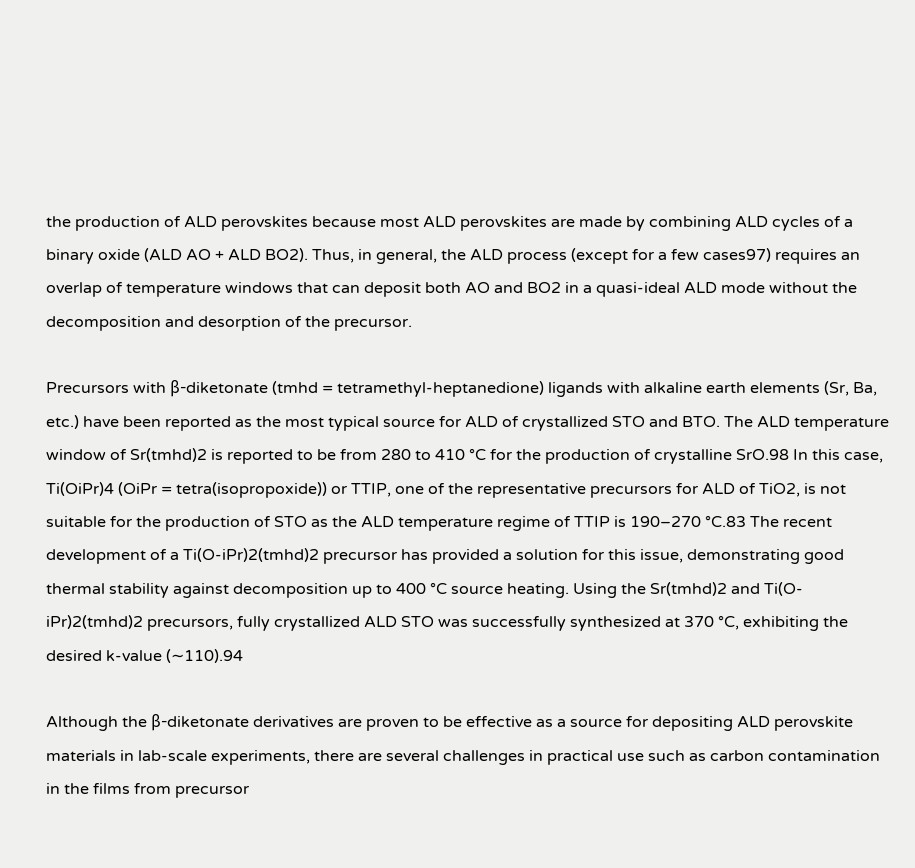the production of ALD perovskites because most ALD perovskites are made by combining ALD cycles of a binary oxide (ALD AO + ALD BO2). Thus, in general, the ALD process (except for a few cases97) requires an overlap of temperature windows that can deposit both AO and BO2 in a quasi-ideal ALD mode without the decomposition and desorption of the precursor.

Precursors with β-diketonate (tmhd = tetramethyl-heptanedione) ligands with alkaline earth elements (Sr, Ba, etc.) have been reported as the most typical source for ALD of crystallized STO and BTO. The ALD temperature window of Sr(tmhd)2 is reported to be from 280 to 410 °C for the production of crystalline SrO.98 In this case, Ti(OiPr)4 (OiPr = tetra(isopropoxide)) or TTIP, one of the representative precursors for ALD of TiO2, is not suitable for the production of STO as the ALD temperature regime of TTIP is 190–270 °C.83 The recent development of a Ti(O-iPr)2(tmhd)2 precursor has provided a solution for this issue, demonstrating good thermal stability against decomposition up to 400 °C source heating. Using the Sr(tmhd)2 and Ti(O-iPr)2(tmhd)2 precursors, fully crystallized ALD STO was successfully synthesized at 370 °C, exhibiting the desired k-value (∼110).94

Although the β-diketonate derivatives are proven to be effective as a source for depositing ALD perovskite materials in lab-scale experiments, there are several challenges in practical use such as carbon contamination in the films from precursor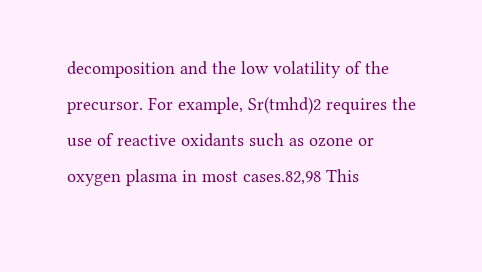decomposition and the low volatility of the precursor. For example, Sr(tmhd)2 requires the use of reactive oxidants such as ozone or oxygen plasma in most cases.82,98 This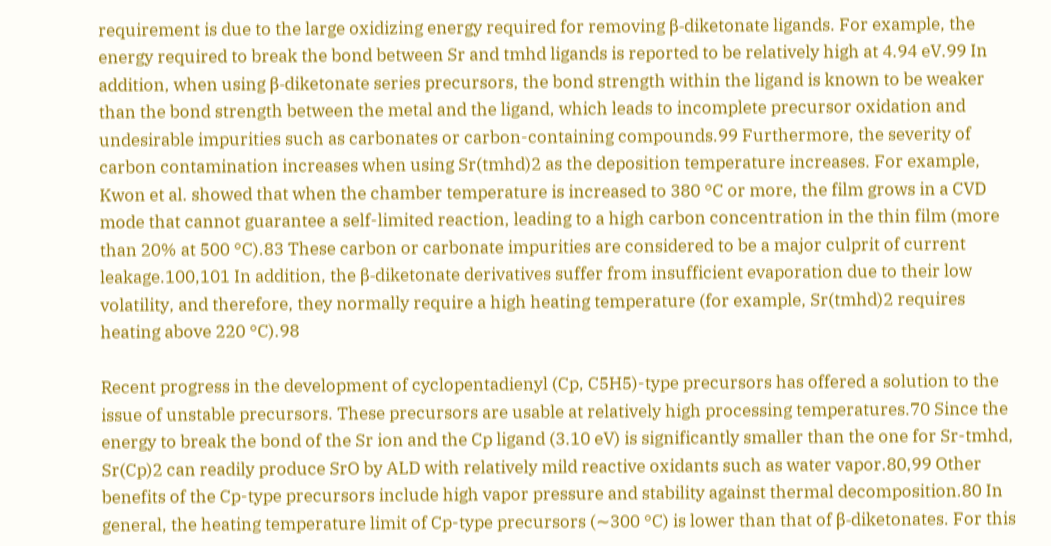requirement is due to the large oxidizing energy required for removing β-diketonate ligands. For example, the energy required to break the bond between Sr and tmhd ligands is reported to be relatively high at 4.94 eV.99 In addition, when using β-diketonate series precursors, the bond strength within the ligand is known to be weaker than the bond strength between the metal and the ligand, which leads to incomplete precursor oxidation and undesirable impurities such as carbonates or carbon-containing compounds.99 Furthermore, the severity of carbon contamination increases when using Sr(tmhd)2 as the deposition temperature increases. For example, Kwon et al. showed that when the chamber temperature is increased to 380 °C or more, the film grows in a CVD mode that cannot guarantee a self-limited reaction, leading to a high carbon concentration in the thin film (more than 20% at 500 °C).83 These carbon or carbonate impurities are considered to be a major culprit of current leakage.100,101 In addition, the β-diketonate derivatives suffer from insufficient evaporation due to their low volatility, and therefore, they normally require a high heating temperature (for example, Sr(tmhd)2 requires heating above 220 °C).98

Recent progress in the development of cyclopentadienyl (Cp, C5H5)-type precursors has offered a solution to the issue of unstable precursors. These precursors are usable at relatively high processing temperatures.70 Since the energy to break the bond of the Sr ion and the Cp ligand (3.10 eV) is significantly smaller than the one for Sr-tmhd, Sr(Cp)2 can readily produce SrO by ALD with relatively mild reactive oxidants such as water vapor.80,99 Other benefits of the Cp-type precursors include high vapor pressure and stability against thermal decomposition.80 In general, the heating temperature limit of Cp-type precursors (∼300 °C) is lower than that of β-diketonates. For this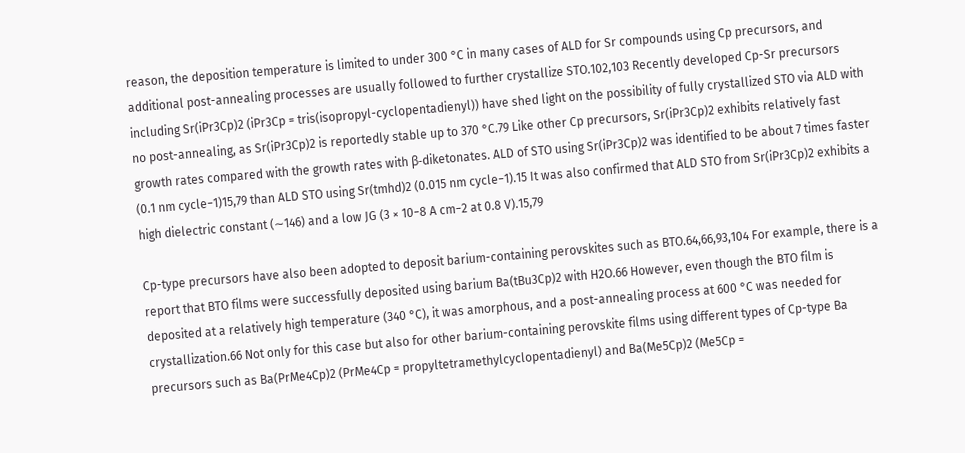reason, the deposition temperature is limited to under 300 °C in many cases of ALD for Sr compounds using Cp precursors, and additional post-annealing processes are usually followed to further crystallize STO.102,103 Recently developed Cp-Sr precursors including Sr(iPr3Cp)2 (iPr3Cp = tris(isopropyl-cyclopentadienyl)) have shed light on the possibility of fully crystallized STO via ALD with no post-annealing, as Sr(iPr3Cp)2 is reportedly stable up to 370 °C.79 Like other Cp precursors, Sr(iPr3Cp)2 exhibits relatively fast growth rates compared with the growth rates with β-diketonates. ALD of STO using Sr(iPr3Cp)2 was identified to be about 7 times faster (0.1 nm cycle−1)15,79 than ALD STO using Sr(tmhd)2 (0.015 nm cycle−1).15 It was also confirmed that ALD STO from Sr(iPr3Cp)2 exhibits a high dielectric constant (∼146) and a low JG (3 × 10−8 A cm−2 at 0.8 V).15,79

Cp-type precursors have also been adopted to deposit barium-containing perovskites such as BTO.64,66,93,104 For example, there is a report that BTO films were successfully deposited using barium Ba(tBu3Cp)2 with H2O.66 However, even though the BTO film is deposited at a relatively high temperature (340 °C), it was amorphous, and a post-annealing process at 600 °C was needed for crystallization.66 Not only for this case but also for other barium-containing perovskite films using different types of Cp-type Ba precursors such as Ba(PrMe4Cp)2 (PrMe4Cp = propyltetramethylcyclopentadienyl) and Ba(Me5Cp)2 (Me5Cp =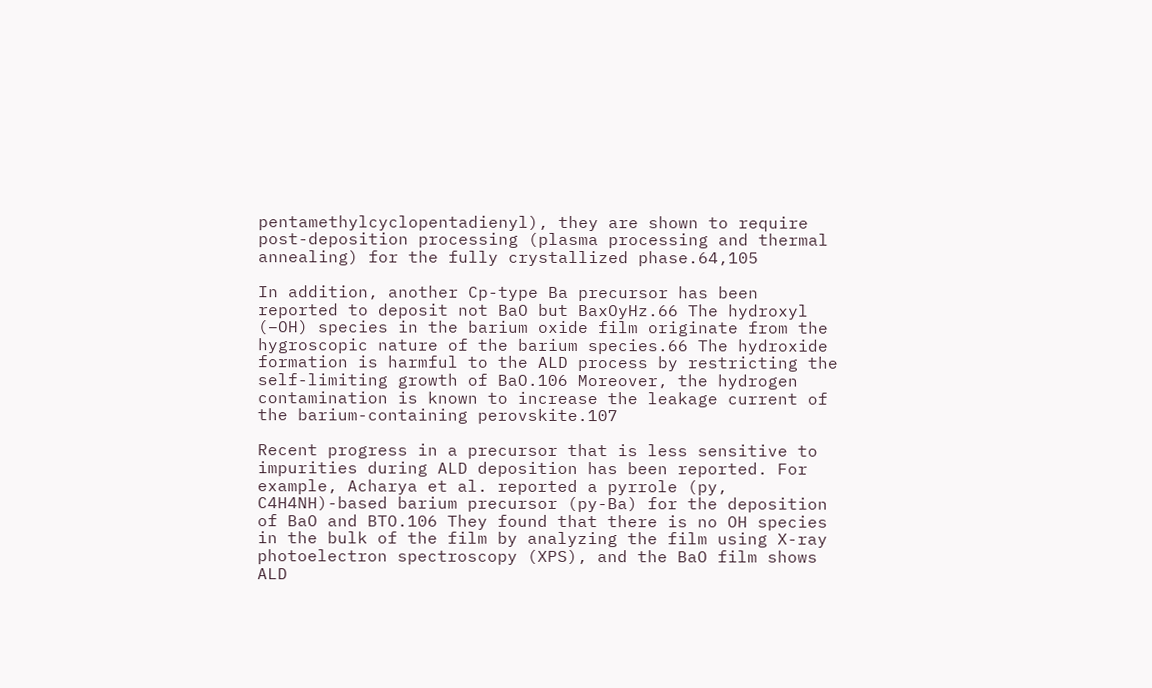pentamethylcyclopentadienyl), they are shown to require post-deposition processing (plasma processing and thermal annealing) for the fully crystallized phase.64,105

In addition, another Cp-type Ba precursor has been reported to deposit not BaO but BaxOyHz.66 The hydroxyl (–OH) species in the barium oxide film originate from the hygroscopic nature of the barium species.66 The hydroxide formation is harmful to the ALD process by restricting the self-limiting growth of BaO.106 Moreover, the hydrogen contamination is known to increase the leakage current of the barium-containing perovskite.107

Recent progress in a precursor that is less sensitive to impurities during ALD deposition has been reported. For example, Acharya et al. reported a pyrrole (py, C4H4NH)-based barium precursor (py-Ba) for the deposition of BaO and BTO.106 They found that there is no OH species in the bulk of the film by analyzing the film using X-ray photoelectron spectroscopy (XPS), and the BaO film shows ALD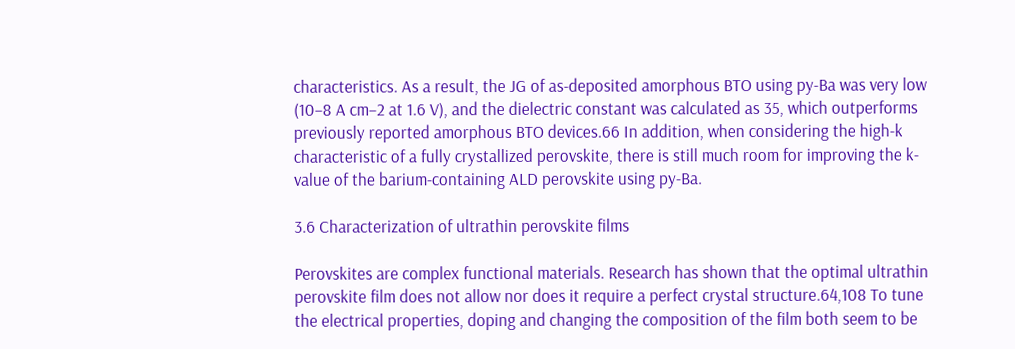characteristics. As a result, the JG of as-deposited amorphous BTO using py-Ba was very low (10−8 A cm−2 at 1.6 V), and the dielectric constant was calculated as 35, which outperforms previously reported amorphous BTO devices.66 In addition, when considering the high-k characteristic of a fully crystallized perovskite, there is still much room for improving the k-value of the barium-containing ALD perovskite using py-Ba.

3.6 Characterization of ultrathin perovskite films

Perovskites are complex functional materials. Research has shown that the optimal ultrathin perovskite film does not allow nor does it require a perfect crystal structure.64,108 To tune the electrical properties, doping and changing the composition of the film both seem to be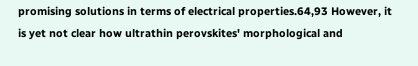promising solutions in terms of electrical properties.64,93 However, it is yet not clear how ultrathin perovskites' morphological and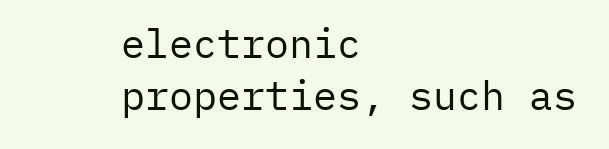electronic properties, such as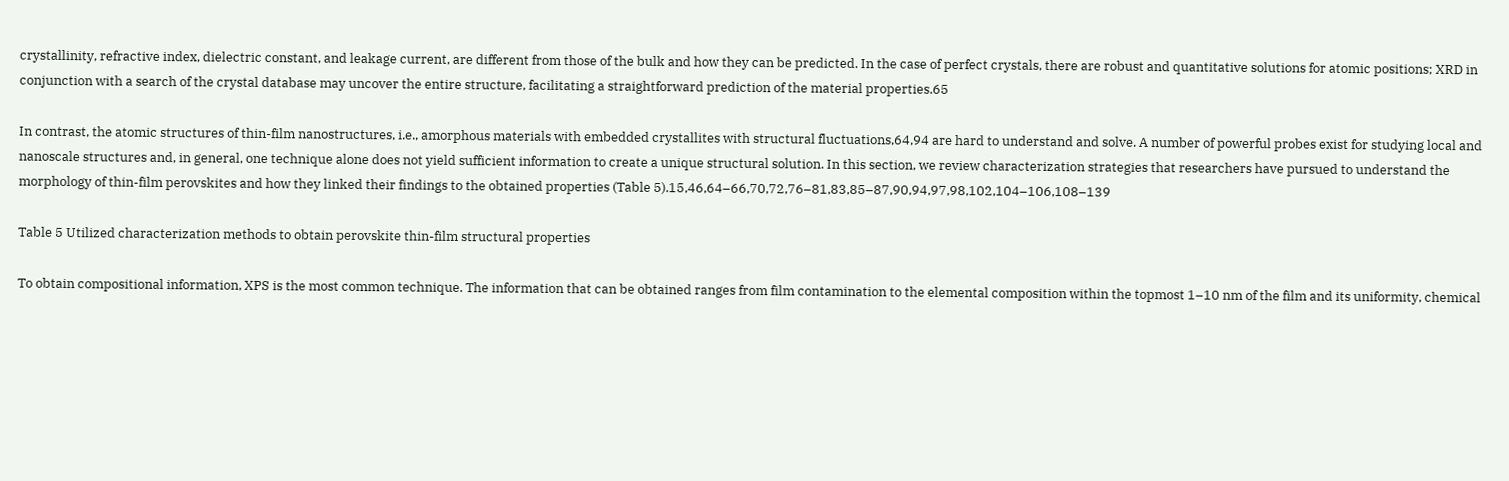crystallinity, refractive index, dielectric constant, and leakage current, are different from those of the bulk and how they can be predicted. In the case of perfect crystals, there are robust and quantitative solutions for atomic positions; XRD in conjunction with a search of the crystal database may uncover the entire structure, facilitating a straightforward prediction of the material properties.65

In contrast, the atomic structures of thin-film nanostructures, i.e., amorphous materials with embedded crystallites with structural fluctuations,64,94 are hard to understand and solve. A number of powerful probes exist for studying local and nanoscale structures and, in general, one technique alone does not yield sufficient information to create a unique structural solution. In this section, we review characterization strategies that researchers have pursued to understand the morphology of thin-film perovskites and how they linked their findings to the obtained properties (Table 5).15,46,64–66,70,72,76–81,83,85–87,90,94,97,98,102,104–106,108–139

Table 5 Utilized characterization methods to obtain perovskite thin-film structural properties

To obtain compositional information, XPS is the most common technique. The information that can be obtained ranges from film contamination to the elemental composition within the topmost 1–10 nm of the film and its uniformity, chemical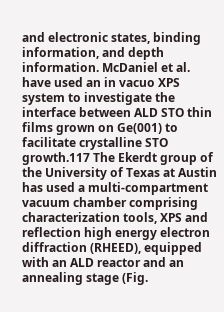and electronic states, binding information, and depth information. McDaniel et al. have used an in vacuo XPS system to investigate the interface between ALD STO thin films grown on Ge(001) to facilitate crystalline STO growth.117 The Ekerdt group of the University of Texas at Austin has used a multi-compartment vacuum chamber comprising characterization tools, XPS and reflection high energy electron diffraction (RHEED), equipped with an ALD reactor and an annealing stage (Fig.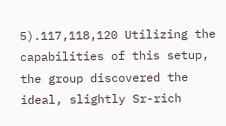5).117,118,120 Utilizing the capabilities of this setup, the group discovered the ideal, slightly Sr-rich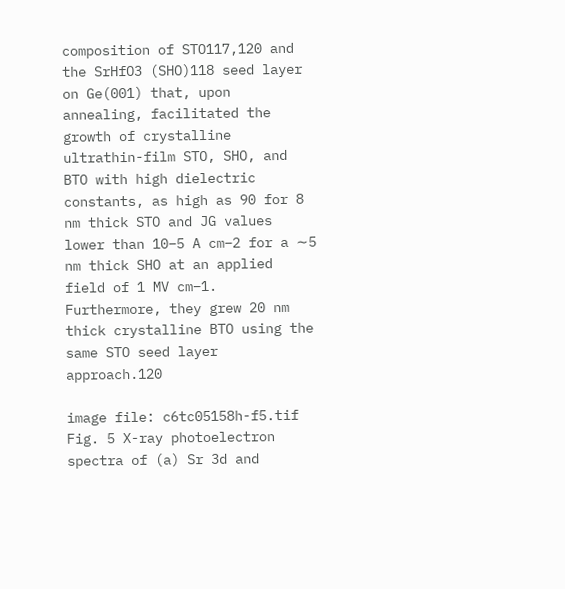composition of STO117,120 and the SrHfO3 (SHO)118 seed layer on Ge(001) that, upon annealing, facilitated the growth of crystalline ultrathin-film STO, SHO, and BTO with high dielectric constants, as high as 90 for 8 nm thick STO and JG values lower than 10−5 A cm−2 for a ∼5 nm thick SHO at an applied field of 1 MV cm−1. Furthermore, they grew 20 nm thick crystalline BTO using the same STO seed layer approach.120

image file: c6tc05158h-f5.tif
Fig. 5 X-ray photoelectron spectra of (a) Sr 3d and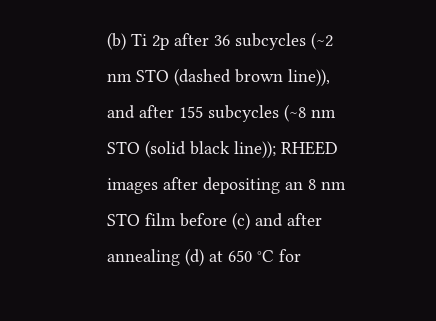(b) Ti 2p after 36 subcycles (∼2 nm STO (dashed brown line)), and after 155 subcycles (∼8 nm STO (solid black line)); RHEED images after depositing an 8 nm STO film before (c) and after annealing (d) at 650 °C for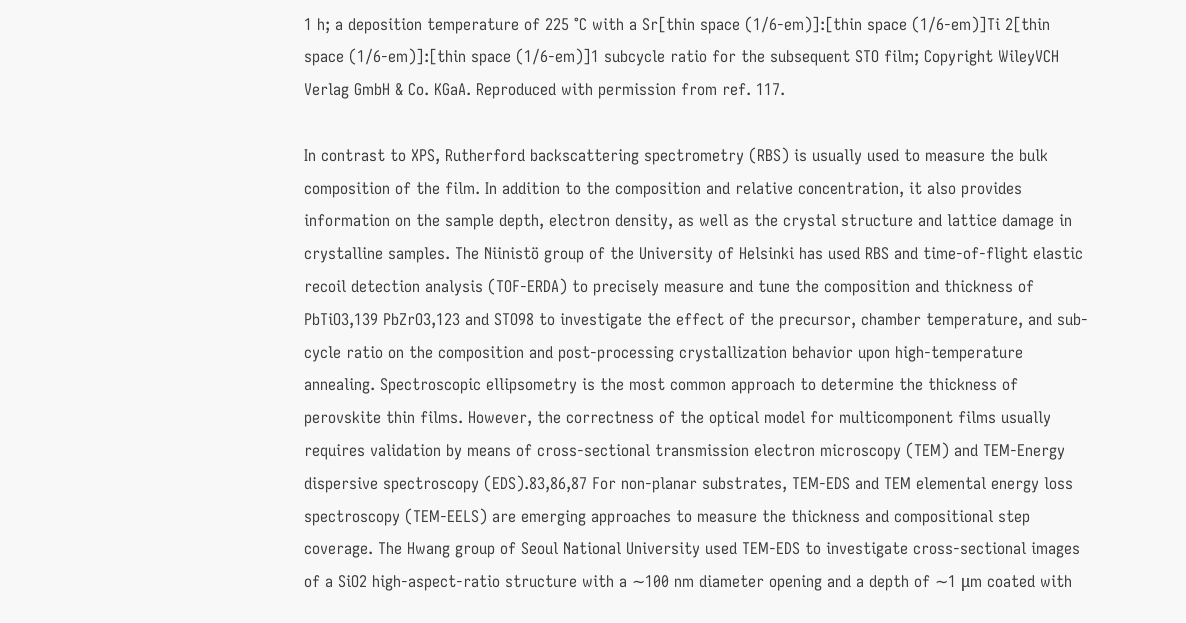1 h; a deposition temperature of 225 °C with a Sr[thin space (1/6-em)]:[thin space (1/6-em)]Ti 2[thin space (1/6-em)]:[thin space (1/6-em)]1 subcycle ratio for the subsequent STO film; Copyright WileyVCH Verlag GmbH & Co. KGaA. Reproduced with permission from ref. 117.

In contrast to XPS, Rutherford backscattering spectrometry (RBS) is usually used to measure the bulk composition of the film. In addition to the composition and relative concentration, it also provides information on the sample depth, electron density, as well as the crystal structure and lattice damage in crystalline samples. The Niinistö group of the University of Helsinki has used RBS and time-of-flight elastic recoil detection analysis (TOF-ERDA) to precisely measure and tune the composition and thickness of PbTiO3,139 PbZrO3,123 and STO98 to investigate the effect of the precursor, chamber temperature, and sub-cycle ratio on the composition and post-processing crystallization behavior upon high-temperature annealing. Spectroscopic ellipsometry is the most common approach to determine the thickness of perovskite thin films. However, the correctness of the optical model for multicomponent films usually requires validation by means of cross-sectional transmission electron microscopy (TEM) and TEM-Energy dispersive spectroscopy (EDS).83,86,87 For non-planar substrates, TEM-EDS and TEM elemental energy loss spectroscopy (TEM-EELS) are emerging approaches to measure the thickness and compositional step coverage. The Hwang group of Seoul National University used TEM-EDS to investigate cross-sectional images of a SiO2 high-aspect-ratio structure with a ∼100 nm diameter opening and a depth of ∼1 μm coated with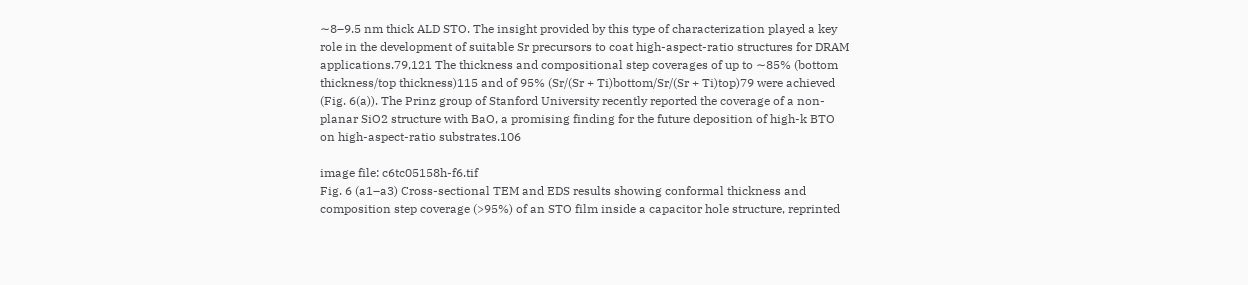∼8–9.5 nm thick ALD STO. The insight provided by this type of characterization played a key role in the development of suitable Sr precursors to coat high-aspect-ratio structures for DRAM applications.79,121 The thickness and compositional step coverages of up to ∼85% (bottom thickness/top thickness)115 and of 95% (Sr/(Sr + Ti)bottom/Sr/(Sr + Ti)top)79 were achieved (Fig. 6(a)). The Prinz group of Stanford University recently reported the coverage of a non-planar SiO2 structure with BaO, a promising finding for the future deposition of high-k BTO on high-aspect-ratio substrates.106

image file: c6tc05158h-f6.tif
Fig. 6 (a1–a3) Cross-sectional TEM and EDS results showing conformal thickness and composition step coverage (>95%) of an STO film inside a capacitor hole structure, reprinted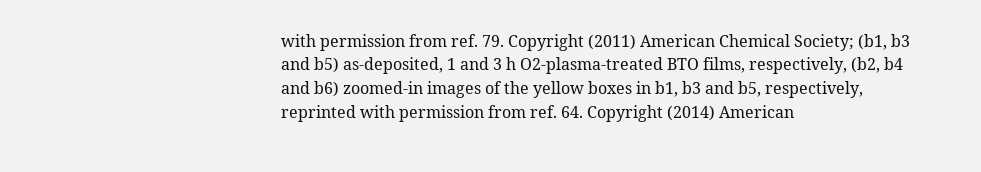with permission from ref. 79. Copyright (2011) American Chemical Society; (b1, b3 and b5) as-deposited, 1 and 3 h O2-plasma-treated BTO films, respectively, (b2, b4 and b6) zoomed-in images of the yellow boxes in b1, b3 and b5, respectively, reprinted with permission from ref. 64. Copyright (2014) American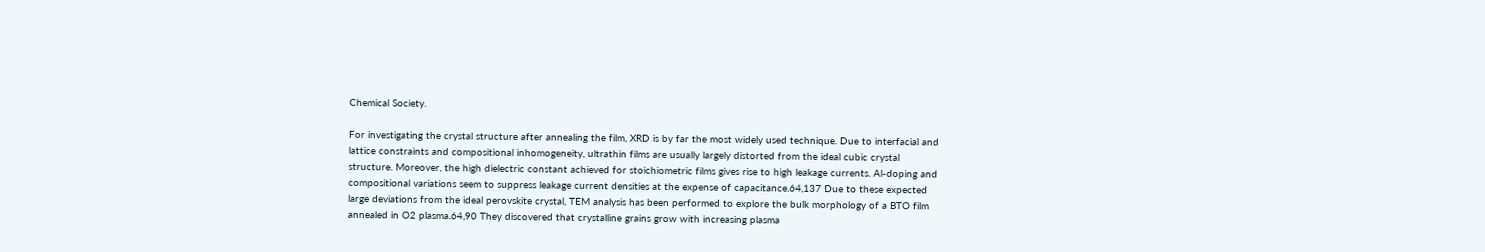Chemical Society.

For investigating the crystal structure after annealing the film, XRD is by far the most widely used technique. Due to interfacial and lattice constraints and compositional inhomogeneity, ultrathin films are usually largely distorted from the ideal cubic crystal structure. Moreover, the high dielectric constant achieved for stoichiometric films gives rise to high leakage currents. Al-doping and compositional variations seem to suppress leakage current densities at the expense of capacitance.64,137 Due to these expected large deviations from the ideal perovskite crystal, TEM analysis has been performed to explore the bulk morphology of a BTO film annealed in O2 plasma.64,90 They discovered that crystalline grains grow with increasing plasma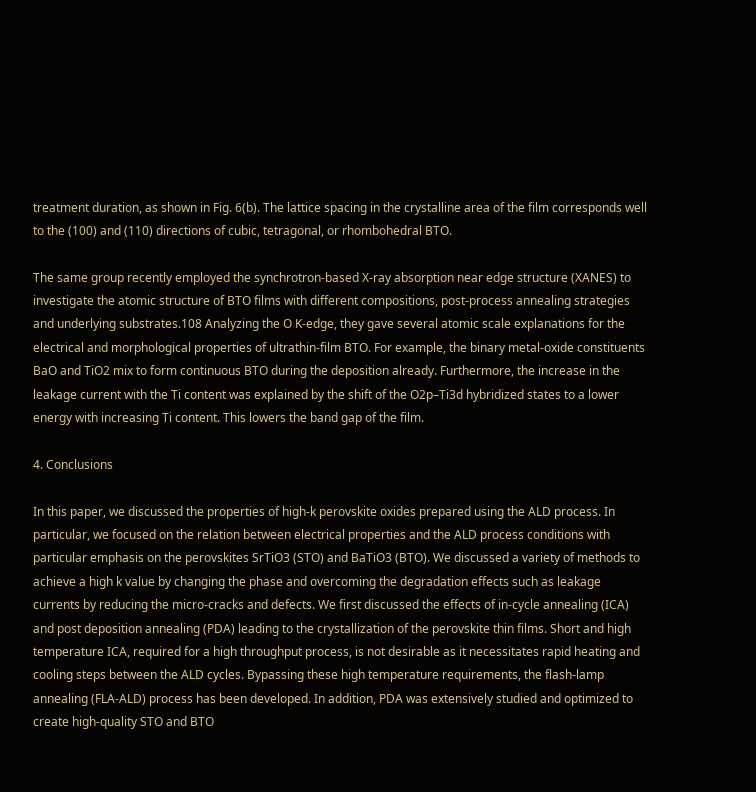treatment duration, as shown in Fig. 6(b). The lattice spacing in the crystalline area of the film corresponds well to the (100) and (110) directions of cubic, tetragonal, or rhombohedral BTO.

The same group recently employed the synchrotron-based X-ray absorption near edge structure (XANES) to investigate the atomic structure of BTO films with different compositions, post-process annealing strategies and underlying substrates.108 Analyzing the O K-edge, they gave several atomic scale explanations for the electrical and morphological properties of ultrathin-film BTO. For example, the binary metal-oxide constituents BaO and TiO2 mix to form continuous BTO during the deposition already. Furthermore, the increase in the leakage current with the Ti content was explained by the shift of the O2p–Ti3d hybridized states to a lower energy with increasing Ti content. This lowers the band gap of the film.

4. Conclusions

In this paper, we discussed the properties of high-k perovskite oxides prepared using the ALD process. In particular, we focused on the relation between electrical properties and the ALD process conditions with particular emphasis on the perovskites SrTiO3 (STO) and BaTiO3 (BTO). We discussed a variety of methods to achieve a high k value by changing the phase and overcoming the degradation effects such as leakage currents by reducing the micro-cracks and defects. We first discussed the effects of in-cycle annealing (ICA) and post deposition annealing (PDA) leading to the crystallization of the perovskite thin films. Short and high temperature ICA, required for a high throughput process, is not desirable as it necessitates rapid heating and cooling steps between the ALD cycles. Bypassing these high temperature requirements, the flash-lamp annealing (FLA-ALD) process has been developed. In addition, PDA was extensively studied and optimized to create high-quality STO and BTO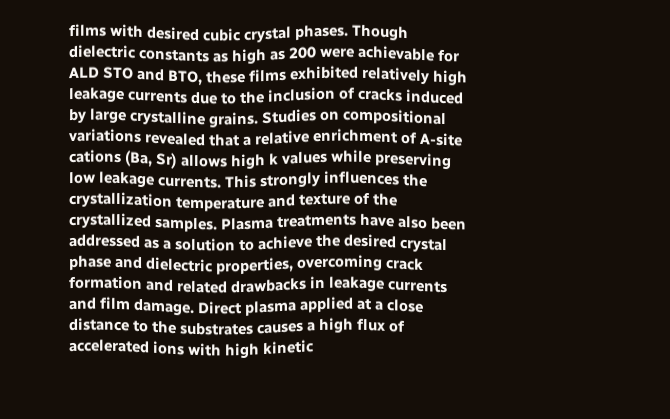films with desired cubic crystal phases. Though dielectric constants as high as 200 were achievable for ALD STO and BTO, these films exhibited relatively high leakage currents due to the inclusion of cracks induced by large crystalline grains. Studies on compositional variations revealed that a relative enrichment of A-site cations (Ba, Sr) allows high k values while preserving low leakage currents. This strongly influences the crystallization temperature and texture of the crystallized samples. Plasma treatments have also been addressed as a solution to achieve the desired crystal phase and dielectric properties, overcoming crack formation and related drawbacks in leakage currents and film damage. Direct plasma applied at a close distance to the substrates causes a high flux of accelerated ions with high kinetic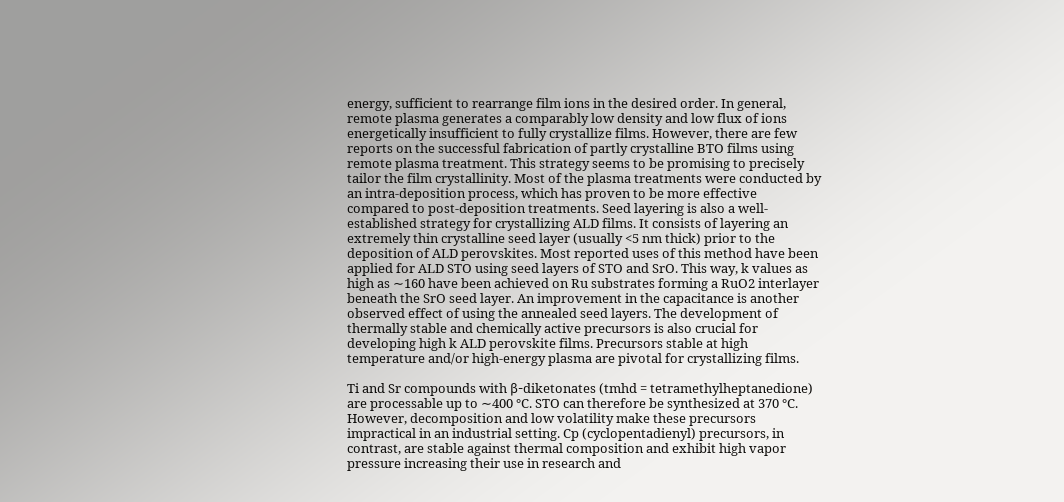energy, sufficient to rearrange film ions in the desired order. In general, remote plasma generates a comparably low density and low flux of ions energetically insufficient to fully crystallize films. However, there are few reports on the successful fabrication of partly crystalline BTO films using remote plasma treatment. This strategy seems to be promising to precisely tailor the film crystallinity. Most of the plasma treatments were conducted by an intra-deposition process, which has proven to be more effective compared to post-deposition treatments. Seed layering is also a well-established strategy for crystallizing ALD films. It consists of layering an extremely thin crystalline seed layer (usually <5 nm thick) prior to the deposition of ALD perovskites. Most reported uses of this method have been applied for ALD STO using seed layers of STO and SrO. This way, k values as high as ∼160 have been achieved on Ru substrates forming a RuO2 interlayer beneath the SrO seed layer. An improvement in the capacitance is another observed effect of using the annealed seed layers. The development of thermally stable and chemically active precursors is also crucial for developing high k ALD perovskite films. Precursors stable at high temperature and/or high-energy plasma are pivotal for crystallizing films.

Ti and Sr compounds with β-diketonates (tmhd = tetramethylheptanedione) are processable up to ∼400 °C. STO can therefore be synthesized at 370 °C. However, decomposition and low volatility make these precursors impractical in an industrial setting. Cp (cyclopentadienyl) precursors, in contrast, are stable against thermal composition and exhibit high vapor pressure increasing their use in research and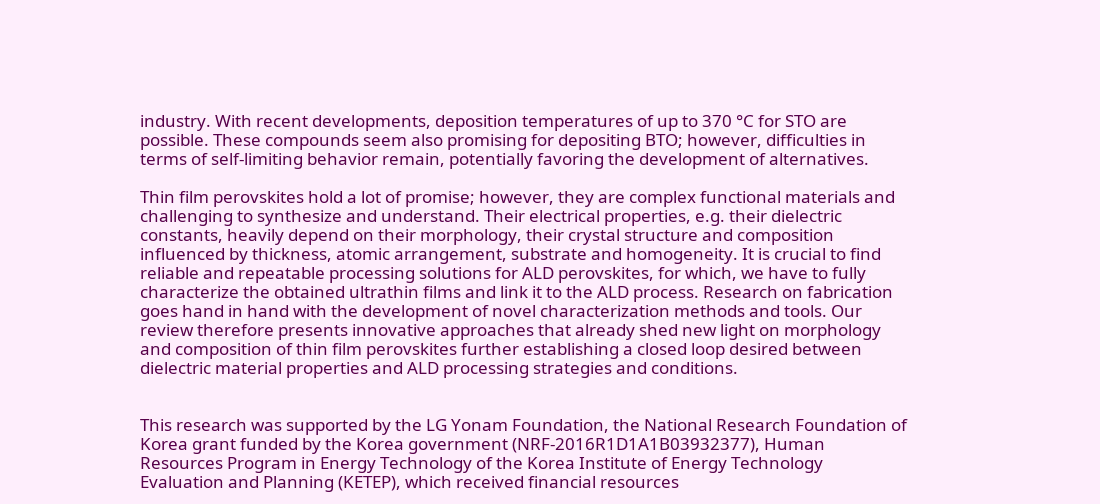industry. With recent developments, deposition temperatures of up to 370 °C for STO are possible. These compounds seem also promising for depositing BTO; however, difficulties in terms of self-limiting behavior remain, potentially favoring the development of alternatives.

Thin film perovskites hold a lot of promise; however, they are complex functional materials and challenging to synthesize and understand. Their electrical properties, e.g. their dielectric constants, heavily depend on their morphology, their crystal structure and composition influenced by thickness, atomic arrangement, substrate and homogeneity. It is crucial to find reliable and repeatable processing solutions for ALD perovskites, for which, we have to fully characterize the obtained ultrathin films and link it to the ALD process. Research on fabrication goes hand in hand with the development of novel characterization methods and tools. Our review therefore presents innovative approaches that already shed new light on morphology and composition of thin film perovskites further establishing a closed loop desired between dielectric material properties and ALD processing strategies and conditions.


This research was supported by the LG Yonam Foundation, the National Research Foundation of Korea grant funded by the Korea government (NRF-2016R1D1A1B03932377), Human Resources Program in Energy Technology of the Korea Institute of Energy Technology Evaluation and Planning (KETEP), which received financial resources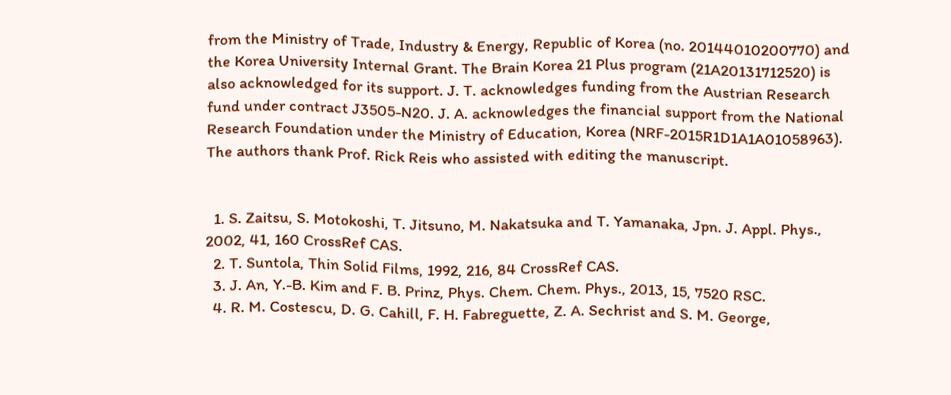from the Ministry of Trade, Industry & Energy, Republic of Korea (no. 20144010200770) and the Korea University Internal Grant. The Brain Korea 21 Plus program (21A20131712520) is also acknowledged for its support. J. T. acknowledges funding from the Austrian Research fund under contract J3505-N20. J. A. acknowledges the financial support from the National Research Foundation under the Ministry of Education, Korea (NRF-2015R1D1A1A01058963). The authors thank Prof. Rick Reis who assisted with editing the manuscript.


  1. S. Zaitsu, S. Motokoshi, T. Jitsuno, M. Nakatsuka and T. Yamanaka, Jpn. J. Appl. Phys., 2002, 41, 160 CrossRef CAS.
  2. T. Suntola, Thin Solid Films, 1992, 216, 84 CrossRef CAS.
  3. J. An, Y.-B. Kim and F. B. Prinz, Phys. Chem. Chem. Phys., 2013, 15, 7520 RSC.
  4. R. M. Costescu, D. G. Cahill, F. H. Fabreguette, Z. A. Sechrist and S. M. George,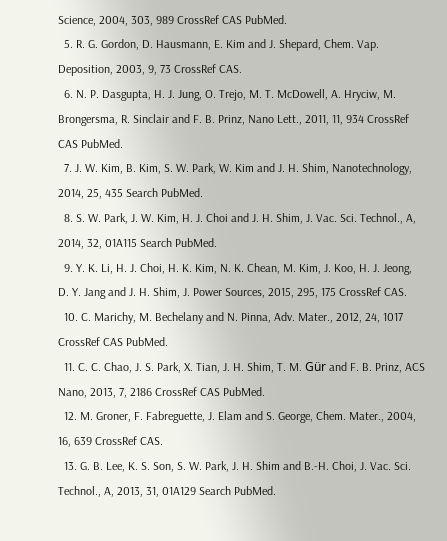Science, 2004, 303, 989 CrossRef CAS PubMed.
  5. R. G. Gordon, D. Hausmann, E. Kim and J. Shepard, Chem. Vap. Deposition, 2003, 9, 73 CrossRef CAS.
  6. N. P. Dasgupta, H. J. Jung, O. Trejo, M. T. McDowell, A. Hryciw, M. Brongersma, R. Sinclair and F. B. Prinz, Nano Lett., 2011, 11, 934 CrossRef CAS PubMed.
  7. J. W. Kim, B. Kim, S. W. Park, W. Kim and J. H. Shim, Nanotechnology, 2014, 25, 435 Search PubMed.
  8. S. W. Park, J. W. Kim, H. J. Choi and J. H. Shim, J. Vac. Sci. Technol., A, 2014, 32, 01A115 Search PubMed.
  9. Y. K. Li, H. J. Choi, H. K. Kim, N. K. Chean, M. Kim, J. Koo, H. J. Jeong, D. Y. Jang and J. H. Shim, J. Power Sources, 2015, 295, 175 CrossRef CAS.
  10. C. Marichy, M. Bechelany and N. Pinna, Adv. Mater., 2012, 24, 1017 CrossRef CAS PubMed.
  11. C. C. Chao, J. S. Park, X. Tian, J. H. Shim, T. M. Gür and F. B. Prinz, ACS Nano, 2013, 7, 2186 CrossRef CAS PubMed.
  12. M. Groner, F. Fabreguette, J. Elam and S. George, Chem. Mater., 2004, 16, 639 CrossRef CAS.
  13. G. B. Lee, K. S. Son, S. W. Park, J. H. Shim and B.-H. Choi, J. Vac. Sci. Technol., A, 2013, 31, 01A129 Search PubMed.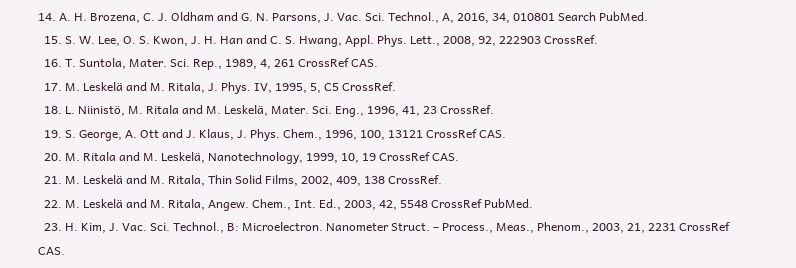14. A. H. Brozena, C. J. Oldham and G. N. Parsons, J. Vac. Sci. Technol., A, 2016, 34, 010801 Search PubMed.
  15. S. W. Lee, O. S. Kwon, J. H. Han and C. S. Hwang, Appl. Phys. Lett., 2008, 92, 222903 CrossRef.
  16. T. Suntola, Mater. Sci. Rep., 1989, 4, 261 CrossRef CAS.
  17. M. Leskelä and M. Ritala, J. Phys. IV, 1995, 5, C5 CrossRef.
  18. L. Niinistö, M. Ritala and M. Leskelä, Mater. Sci. Eng., 1996, 41, 23 CrossRef.
  19. S. George, A. Ott and J. Klaus, J. Phys. Chem., 1996, 100, 13121 CrossRef CAS.
  20. M. Ritala and M. Leskelä, Nanotechnology, 1999, 10, 19 CrossRef CAS.
  21. M. Leskelä and M. Ritala, Thin Solid Films, 2002, 409, 138 CrossRef.
  22. M. Leskelä and M. Ritala, Angew. Chem., Int. Ed., 2003, 42, 5548 CrossRef PubMed.
  23. H. Kim, J. Vac. Sci. Technol., B: Microelectron. Nanometer Struct. – Process., Meas., Phenom., 2003, 21, 2231 CrossRef CAS.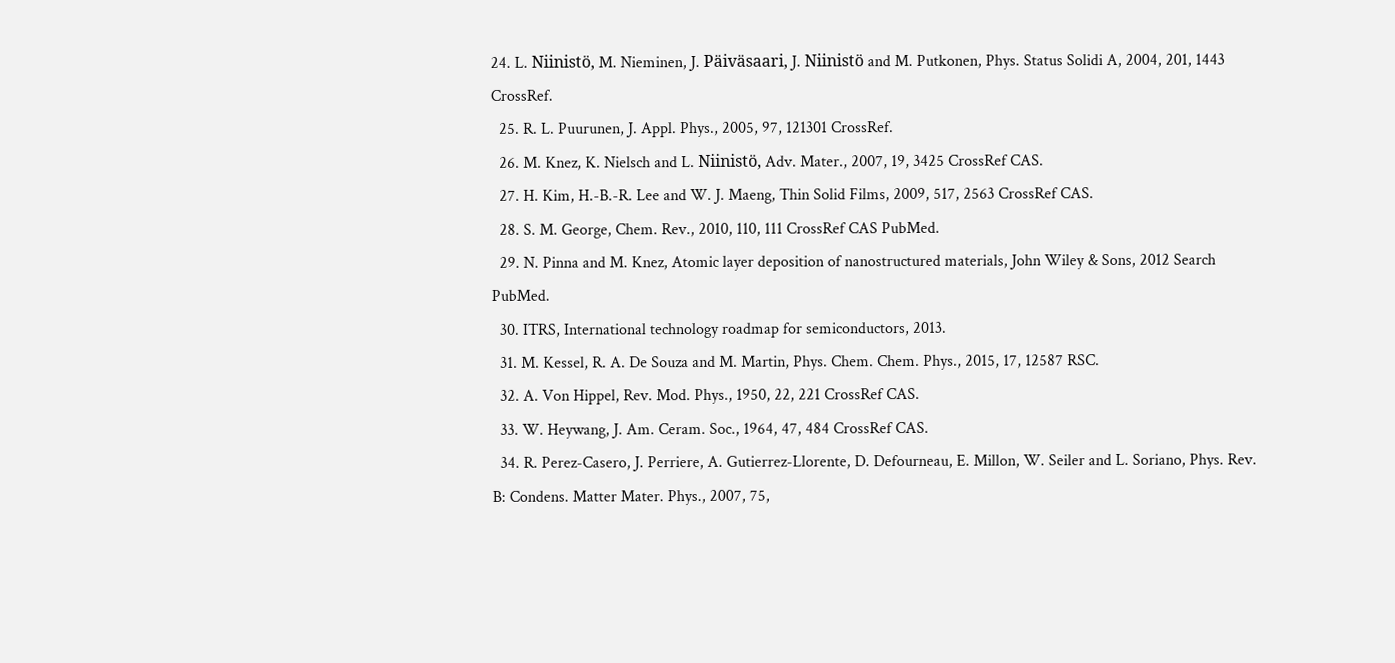24. L. Niinistö, M. Nieminen, J. Päiväsaari, J. Niinistö and M. Putkonen, Phys. Status Solidi A, 2004, 201, 1443 CrossRef.
  25. R. L. Puurunen, J. Appl. Phys., 2005, 97, 121301 CrossRef.
  26. M. Knez, K. Nielsch and L. Niinistö, Adv. Mater., 2007, 19, 3425 CrossRef CAS.
  27. H. Kim, H.-B.-R. Lee and W. J. Maeng, Thin Solid Films, 2009, 517, 2563 CrossRef CAS.
  28. S. M. George, Chem. Rev., 2010, 110, 111 CrossRef CAS PubMed.
  29. N. Pinna and M. Knez, Atomic layer deposition of nanostructured materials, John Wiley & Sons, 2012 Search PubMed.
  30. ITRS, International technology roadmap for semiconductors, 2013.
  31. M. Kessel, R. A. De Souza and M. Martin, Phys. Chem. Chem. Phys., 2015, 17, 12587 RSC.
  32. A. Von Hippel, Rev. Mod. Phys., 1950, 22, 221 CrossRef CAS.
  33. W. Heywang, J. Am. Ceram. Soc., 1964, 47, 484 CrossRef CAS.
  34. R. Perez-Casero, J. Perriere, A. Gutierrez-Llorente, D. Defourneau, E. Millon, W. Seiler and L. Soriano, Phys. Rev. B: Condens. Matter Mater. Phys., 2007, 75,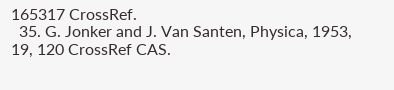165317 CrossRef.
  35. G. Jonker and J. Van Santen, Physica, 1953, 19, 120 CrossRef CAS.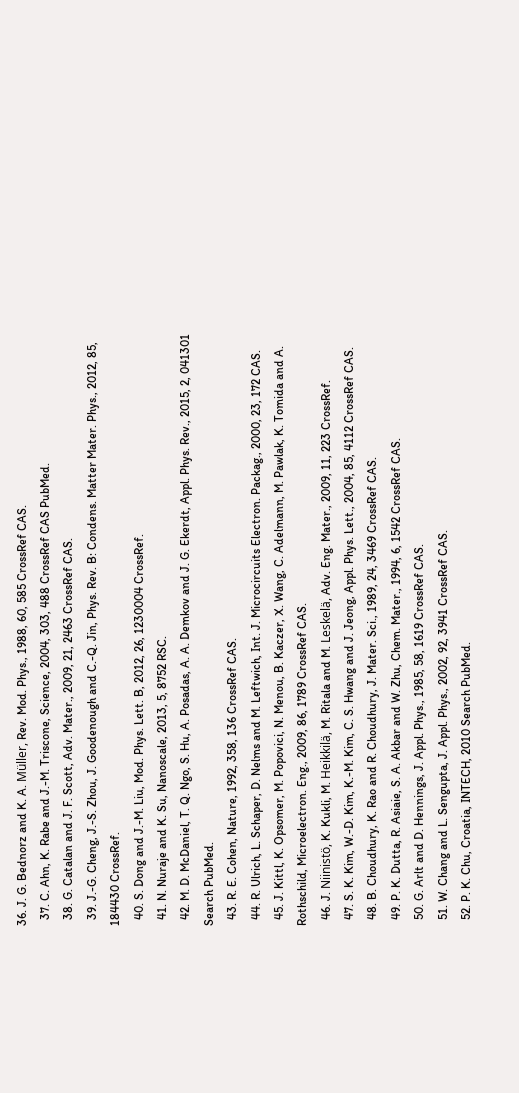36. J. G. Bednorz and K. A. Müller, Rev. Mod. Phys., 1988, 60, 585 CrossRef CAS.
  37. C. Ahn, K. Rabe and J.-M. Triscone, Science, 2004, 303, 488 CrossRef CAS PubMed.
  38. G. Catalan and J. F. Scott, Adv. Mater., 2009, 21, 2463 CrossRef CAS.
  39. J.-G. Cheng, J.-S. Zhou, J. Goodenough and C.-Q. Jin, Phys. Rev. B: Condens. Matter Mater. Phys., 2012, 85, 184430 CrossRef.
  40. S. Dong and J.-M. Liu, Mod. Phys. Lett. B, 2012, 26, 1230004 CrossRef.
  41. N. Nuraje and K. Su, Nanoscale, 2013, 5, 8752 RSC.
  42. M. D. McDaniel, T. Q. Ngo, S. Hu, A. Posadas, A. A. Demkov and J. G. Ekerdt, Appl. Phys. Rev., 2015, 2, 041301 Search PubMed.
  43. R. E. Cohen, Nature, 1992, 358, 136 CrossRef CAS.
  44. R. Ulrich, L. Schaper, D. Nelms and M. Leftwich, Int. J. Microcircuits Electron. Packag., 2000, 23, 172 CAS.
  45. J. Kittl, K. Opsomer, M. Popovici, N. Menou, B. Kaczer, X. Wang, C. Adelmann, M. Pawlak, K. Tomida and A. Rothschild, Microelectron. Eng., 2009, 86, 1789 CrossRef CAS.
  46. J. Niinistö, K. Kukli, M. Heikkilä, M. Ritala and M. Leskelä, Adv. Eng. Mater., 2009, 11, 223 CrossRef.
  47. S. K. Kim, W.-D. Kim, K.-M. Kim, C. S. Hwang and J. Jeong, Appl. Phys. Lett., 2004, 85, 4112 CrossRef CAS.
  48. B. Choudhury, K. Rao and R. Choudhury, J. Mater. Sci., 1989, 24, 3469 CrossRef CAS.
  49. P. K. Dutta, R. Asiaie, S. A. Akbar and W. Zhu, Chem. Mater., 1994, 6, 1542 CrossRef CAS.
  50. G. Arlt and D. Hennings, J. Appl. Phys., 1985, 58, 1619 CrossRef CAS.
  51. W. Chang and L. Sengupta, J. Appl. Phys., 2002, 92, 3941 CrossRef CAS.
  52. P. K. Chu, Croatia, INTECH, 2010 Search PubMed.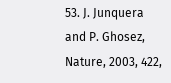53. J. Junquera and P. Ghosez, Nature, 2003, 422,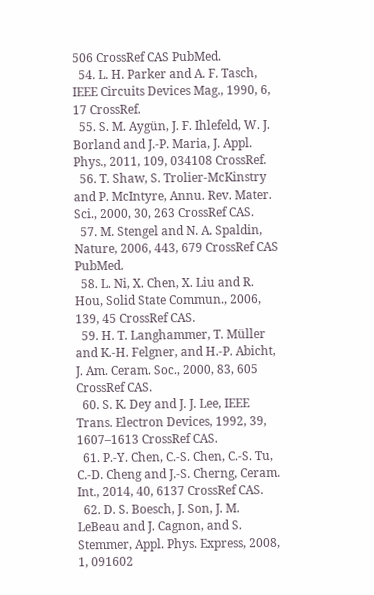506 CrossRef CAS PubMed.
  54. L. H. Parker and A. F. Tasch, IEEE Circuits Devices Mag., 1990, 6, 17 CrossRef.
  55. S. M. Aygün, J. F. Ihlefeld, W. J. Borland and J.-P. Maria, J. Appl. Phys., 2011, 109, 034108 CrossRef.
  56. T. Shaw, S. Trolier-McKinstry and P. McIntyre, Annu. Rev. Mater. Sci., 2000, 30, 263 CrossRef CAS.
  57. M. Stengel and N. A. Spaldin, Nature, 2006, 443, 679 CrossRef CAS PubMed.
  58. L. Ni, X. Chen, X. Liu and R. Hou, Solid State Commun., 2006, 139, 45 CrossRef CAS.
  59. H. T. Langhammer, T. Müller and K.-H. Felgner, and H.-P. Abicht, J. Am. Ceram. Soc., 2000, 83, 605 CrossRef CAS.
  60. S. K. Dey and J. J. Lee, IEEE Trans. Electron Devices, 1992, 39, 1607–1613 CrossRef CAS.
  61. P.-Y. Chen, C.-S. Chen, C.-S. Tu, C.-D. Cheng and J.-S. Cherng, Ceram. Int., 2014, 40, 6137 CrossRef CAS.
  62. D. S. Boesch, J. Son, J. M. LeBeau and J. Cagnon, and S. Stemmer, Appl. Phys. Express, 2008, 1, 091602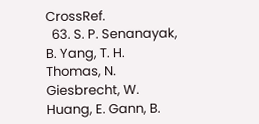CrossRef.
  63. S. P. Senanayak, B. Yang, T. H. Thomas, N. Giesbrecht, W. Huang, E. Gann, B.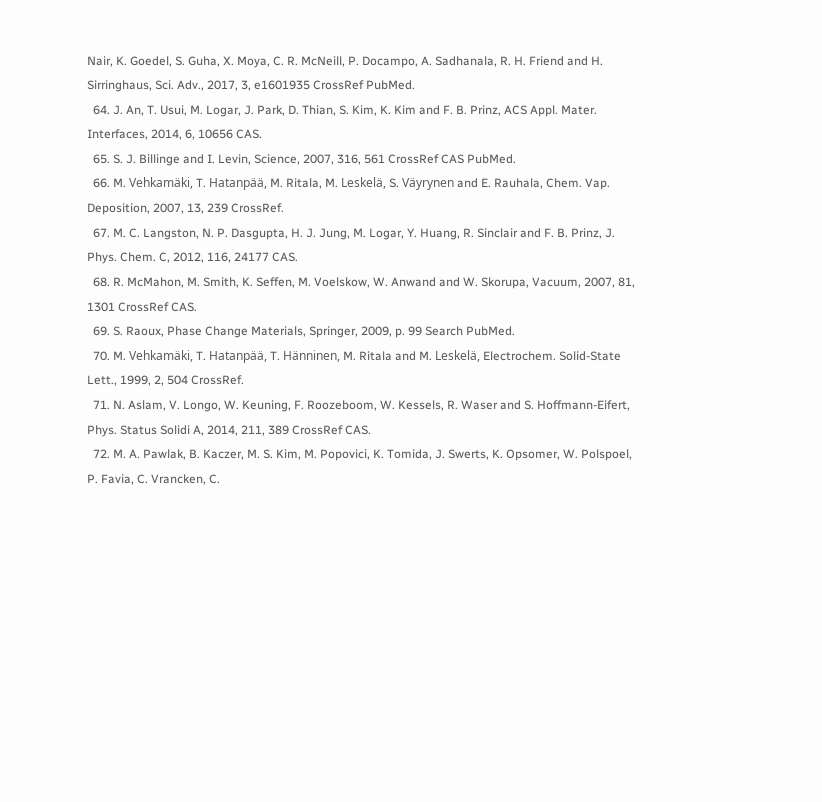Nair, K. Goedel, S. Guha, X. Moya, C. R. McNeill, P. Docampo, A. Sadhanala, R. H. Friend and H. Sirringhaus, Sci. Adv., 2017, 3, e1601935 CrossRef PubMed.
  64. J. An, T. Usui, M. Logar, J. Park, D. Thian, S. Kim, K. Kim and F. B. Prinz, ACS Appl. Mater. Interfaces, 2014, 6, 10656 CAS.
  65. S. J. Billinge and I. Levin, Science, 2007, 316, 561 CrossRef CAS PubMed.
  66. M. Vehkamäki, T. Hatanpää, M. Ritala, M. Leskelä, S. Väyrynen and E. Rauhala, Chem. Vap. Deposition, 2007, 13, 239 CrossRef.
  67. M. C. Langston, N. P. Dasgupta, H. J. Jung, M. Logar, Y. Huang, R. Sinclair and F. B. Prinz, J. Phys. Chem. C, 2012, 116, 24177 CAS.
  68. R. McMahon, M. Smith, K. Seffen, M. Voelskow, W. Anwand and W. Skorupa, Vacuum, 2007, 81, 1301 CrossRef CAS.
  69. S. Raoux, Phase Change Materials, Springer, 2009, p. 99 Search PubMed.
  70. M. Vehkamäki, T. Hatanpää, T. Hänninen, M. Ritala and M. Leskelä, Electrochem. Solid-State Lett., 1999, 2, 504 CrossRef.
  71. N. Aslam, V. Longo, W. Keuning, F. Roozeboom, W. Kessels, R. Waser and S. Hoffmann-Eifert, Phys. Status Solidi A, 2014, 211, 389 CrossRef CAS.
  72. M. A. Pawlak, B. Kaczer, M. S. Kim, M. Popovici, K. Tomida, J. Swerts, K. Opsomer, W. Polspoel, P. Favia, C. Vrancken, C.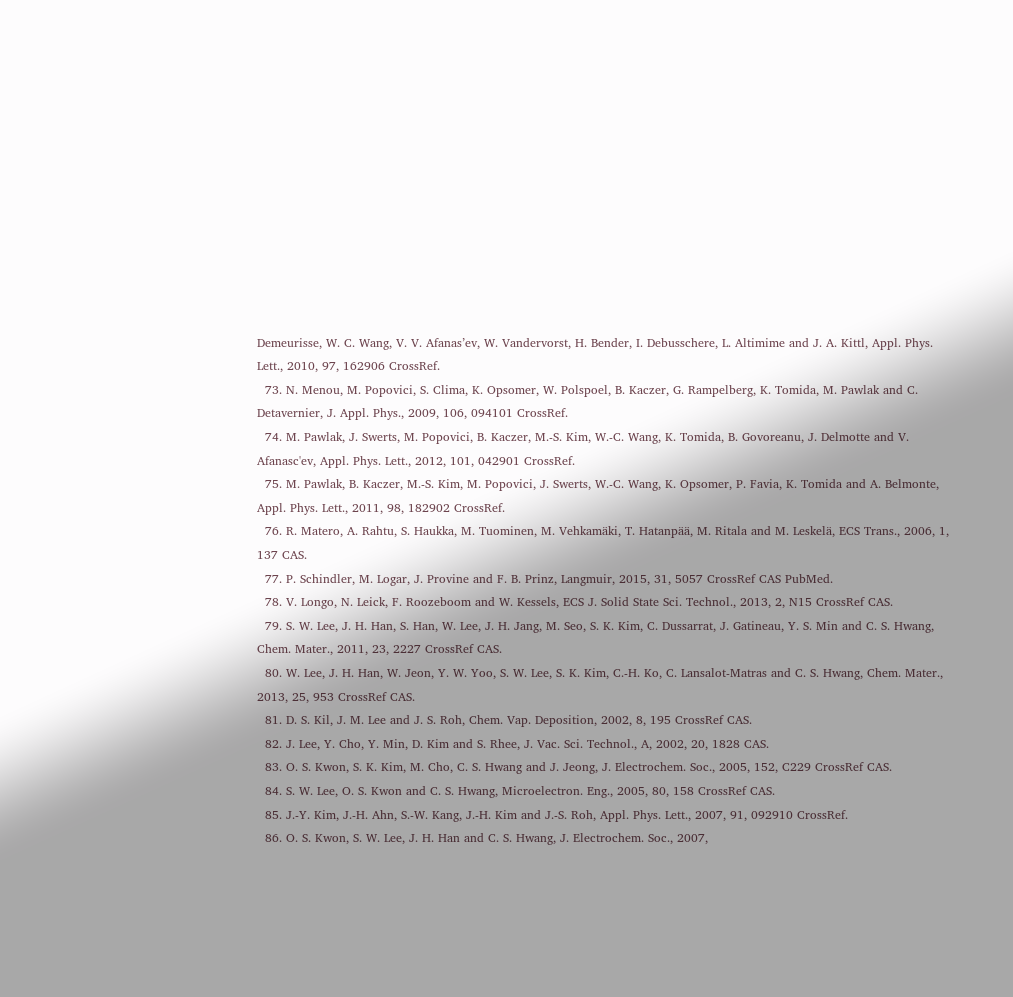Demeurisse, W. C. Wang, V. V. Afanas’ev, W. Vandervorst, H. Bender, I. Debusschere, L. Altimime and J. A. Kittl, Appl. Phys. Lett., 2010, 97, 162906 CrossRef.
  73. N. Menou, M. Popovici, S. Clima, K. Opsomer, W. Polspoel, B. Kaczer, G. Rampelberg, K. Tomida, M. Pawlak and C. Detavernier, J. Appl. Phys., 2009, 106, 094101 CrossRef.
  74. M. Pawlak, J. Swerts, M. Popovici, B. Kaczer, M.-S. Kim, W.-C. Wang, K. Tomida, B. Govoreanu, J. Delmotte and V. Afanasc'ev, Appl. Phys. Lett., 2012, 101, 042901 CrossRef.
  75. M. Pawlak, B. Kaczer, M.-S. Kim, M. Popovici, J. Swerts, W.-C. Wang, K. Opsomer, P. Favia, K. Tomida and A. Belmonte, Appl. Phys. Lett., 2011, 98, 182902 CrossRef.
  76. R. Matero, A. Rahtu, S. Haukka, M. Tuominen, M. Vehkamäki, T. Hatanpää, M. Ritala and M. Leskelä, ECS Trans., 2006, 1, 137 CAS.
  77. P. Schindler, M. Logar, J. Provine and F. B. Prinz, Langmuir, 2015, 31, 5057 CrossRef CAS PubMed.
  78. V. Longo, N. Leick, F. Roozeboom and W. Kessels, ECS J. Solid State Sci. Technol., 2013, 2, N15 CrossRef CAS.
  79. S. W. Lee, J. H. Han, S. Han, W. Lee, J. H. Jang, M. Seo, S. K. Kim, C. Dussarrat, J. Gatineau, Y. S. Min and C. S. Hwang, Chem. Mater., 2011, 23, 2227 CrossRef CAS.
  80. W. Lee, J. H. Han, W. Jeon, Y. W. Yoo, S. W. Lee, S. K. Kim, C.-H. Ko, C. Lansalot-Matras and C. S. Hwang, Chem. Mater., 2013, 25, 953 CrossRef CAS.
  81. D. S. Kil, J. M. Lee and J. S. Roh, Chem. Vap. Deposition, 2002, 8, 195 CrossRef CAS.
  82. J. Lee, Y. Cho, Y. Min, D. Kim and S. Rhee, J. Vac. Sci. Technol., A, 2002, 20, 1828 CAS.
  83. O. S. Kwon, S. K. Kim, M. Cho, C. S. Hwang and J. Jeong, J. Electrochem. Soc., 2005, 152, C229 CrossRef CAS.
  84. S. W. Lee, O. S. Kwon and C. S. Hwang, Microelectron. Eng., 2005, 80, 158 CrossRef CAS.
  85. J.-Y. Kim, J.-H. Ahn, S.-W. Kang, J.-H. Kim and J.-S. Roh, Appl. Phys. Lett., 2007, 91, 092910 CrossRef.
  86. O. S. Kwon, S. W. Lee, J. H. Han and C. S. Hwang, J. Electrochem. Soc., 2007,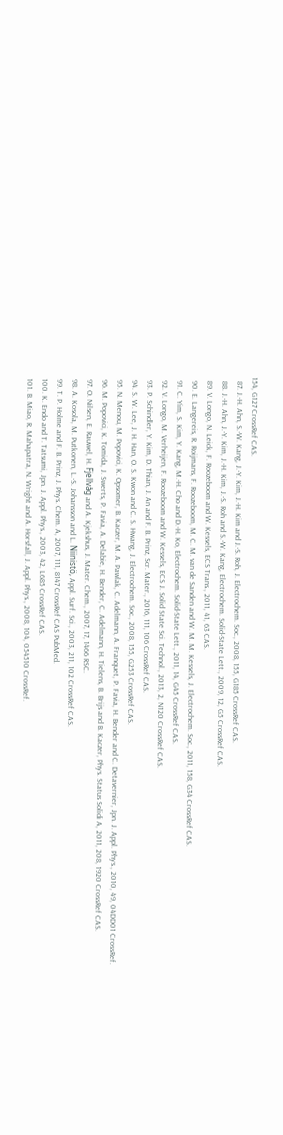154, G127 CrossRef CAS.
  87. J.-H. Ahn, S.-W. Kang, J.-Y. Kim, J.-H. Kim and J.-S. Roh, J. Electrochem. Soc., 2008, 155, G185 CrossRef CAS.
  88. J.-H. Ahn, J.-Y. Kim, J.-H. Kim, J.-S. Roh and S.-W. Kang, Electrochem. Solid-State Lett., 2009, 12, G5 CrossRef CAS.
  89. V. Longo, N. Leick, F. Roozeboom and W. Kessels, ECS Trans., 2011, 41, 63 CAS.
  90. E. Langereis, R. Roijmans, F. Roozeboom, M. C. M. van de Sanden and W. M. M. Kessels, J. Electrochem. Soc., 2011, 158, G34 CrossRef CAS.
  91. C. Yim, S. Kim, Y. Kang, M.-H. Cho and D.-H. Ko, Electrochem. Solid-State Lett., 2011, 14, G45 CrossRef CAS.
  92. V. Longo, M. Verheijen, F. Roozeboom and W. Kessels, ECS J. Solid State Sci. Technol., 2013, 2, N120 CrossRef CAS.
  93. P. Schindler, Y. Kim, D. Thian, J. An and F. B. Prinz, Scr. Mater., 2016, 111, 106 CrossRef CAS.
  94. S. W. Lee, J. H. Han, O. S. Kwon and C. S. Hwang, J. Electrochem. Soc., 2008, 155, G253 CrossRef CAS.
  95. N. Menou, M. Popovici, K. Opsomer, B. Kaczer, M. A. Pawlak, C. Adelmann, A. Franquet, P. Favia, H. Bender and C. Detavernier, Jpn. J. Appl. Phys., 2010, 49, 04DD01 CrossRef.
  96. M. Popovici, K. Tomida, J. Swerts, P. Favia, A. Delabie, H. Bender, C. Adelmann, H. Tielens, B. Brijs and B. Kaczer, Phys. Status Solidi A, 2011, 208, 1920 CrossRef CAS.
  97. O. Nilsen, E. Rauwel, H. Fjellvåg and A. Kjekshus, J. Mater. Chem., 2007, 17, 1466 RSC.
  98. A. Kosola, M. Putkonen, L.-S. Johansson and L. Niinistö, Appl. Surf. Sci., 2003, 211, 102 CrossRef CAS.
  99. T. P. Holme and F. B. Prinz, J. Phys. Chem. A, 2007, 111, 8147 CrossRef CAS PubMed.
  100. K. Endo and T. Tatsumi, Jpn. J. Appl. Phys., 2003, 42, L685 CrossRef CAS.
  101. B. Miao, R. Mahapatra, N. Wright and A. Horsfall, J. Appl. Phys., 2008, 104, 054510 CrossRef.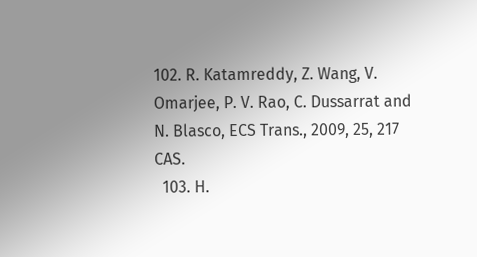102. R. Katamreddy, Z. Wang, V. Omarjee, P. V. Rao, C. Dussarrat and N. Blasco, ECS Trans., 2009, 25, 217 CAS.
  103. H.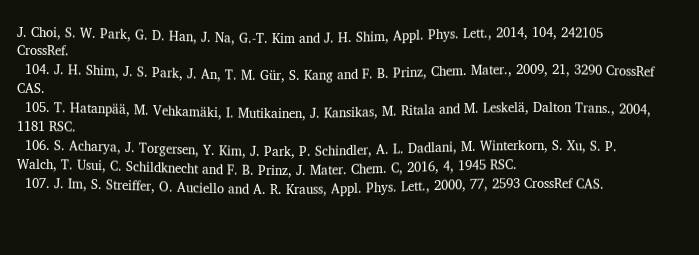J. Choi, S. W. Park, G. D. Han, J. Na, G.-T. Kim and J. H. Shim, Appl. Phys. Lett., 2014, 104, 242105 CrossRef.
  104. J. H. Shim, J. S. Park, J. An, T. M. Gür, S. Kang and F. B. Prinz, Chem. Mater., 2009, 21, 3290 CrossRef CAS.
  105. T. Hatanpää, M. Vehkamäki, I. Mutikainen, J. Kansikas, M. Ritala and M. Leskelä, Dalton Trans., 2004, 1181 RSC.
  106. S. Acharya, J. Torgersen, Y. Kim, J. Park, P. Schindler, A. L. Dadlani, M. Winterkorn, S. Xu, S. P. Walch, T. Usui, C. Schildknecht and F. B. Prinz, J. Mater. Chem. C, 2016, 4, 1945 RSC.
  107. J. Im, S. Streiffer, O. Auciello and A. R. Krauss, Appl. Phys. Lett., 2000, 77, 2593 CrossRef CAS.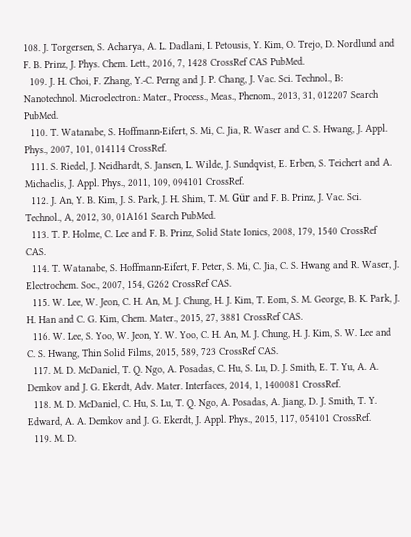108. J. Torgersen, S. Acharya, A. L. Dadlani, I. Petousis, Y. Kim, O. Trejo, D. Nordlund and F. B. Prinz, J. Phys. Chem. Lett., 2016, 7, 1428 CrossRef CAS PubMed.
  109. J. H. Choi, F. Zhang, Y.-C. Perng and J. P. Chang, J. Vac. Sci. Technol., B: Nanotechnol. Microelectron.: Mater., Process., Meas., Phenom., 2013, 31, 012207 Search PubMed.
  110. T. Watanabe, S. Hoffmann-Eifert, S. Mi, C. Jia, R. Waser and C. S. Hwang, J. Appl. Phys., 2007, 101, 014114 CrossRef.
  111. S. Riedel, J. Neidhardt, S. Jansen, L. Wilde, J. Sundqvist, E. Erben, S. Teichert and A. Michaelis, J. Appl. Phys., 2011, 109, 094101 CrossRef.
  112. J. An, Y. B. Kim, J. S. Park, J. H. Shim, T. M. Gür and F. B. Prinz, J. Vac. Sci. Technol., A, 2012, 30, 01A161 Search PubMed.
  113. T. P. Holme, C. Lee and F. B. Prinz, Solid State Ionics, 2008, 179, 1540 CrossRef CAS.
  114. T. Watanabe, S. Hoffmann-Eifert, F. Peter, S. Mi, C. Jia, C. S. Hwang and R. Waser, J. Electrochem. Soc., 2007, 154, G262 CrossRef CAS.
  115. W. Lee, W. Jeon, C. H. An, M. J. Chung, H. J. Kim, T. Eom, S. M. George, B. K. Park, J. H. Han and C. G. Kim, Chem. Mater., 2015, 27, 3881 CrossRef CAS.
  116. W. Lee, S. Yoo, W. Jeon, Y. W. Yoo, C. H. An, M. J. Chung, H. J. Kim, S. W. Lee and C. S. Hwang, Thin Solid Films, 2015, 589, 723 CrossRef CAS.
  117. M. D. McDaniel, T. Q. Ngo, A. Posadas, C. Hu, S. Lu, D. J. Smith, E. T. Yu, A. A. Demkov and J. G. Ekerdt, Adv. Mater. Interfaces, 2014, 1, 1400081 CrossRef.
  118. M. D. McDaniel, C. Hu, S. Lu, T. Q. Ngo, A. Posadas, A. Jiang, D. J. Smith, T. Y. Edward, A. A. Demkov and J. G. Ekerdt, J. Appl. Phys., 2015, 117, 054101 CrossRef.
  119. M. D.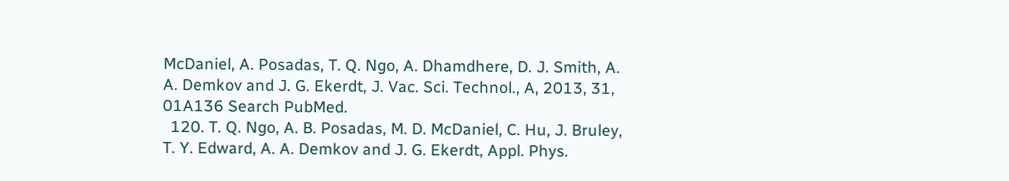McDaniel, A. Posadas, T. Q. Ngo, A. Dhamdhere, D. J. Smith, A. A. Demkov and J. G. Ekerdt, J. Vac. Sci. Technol., A, 2013, 31, 01A136 Search PubMed.
  120. T. Q. Ngo, A. B. Posadas, M. D. McDaniel, C. Hu, J. Bruley, T. Y. Edward, A. A. Demkov and J. G. Ekerdt, Appl. Phys.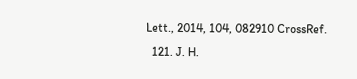Lett., 2014, 104, 082910 CrossRef.
  121. J. H.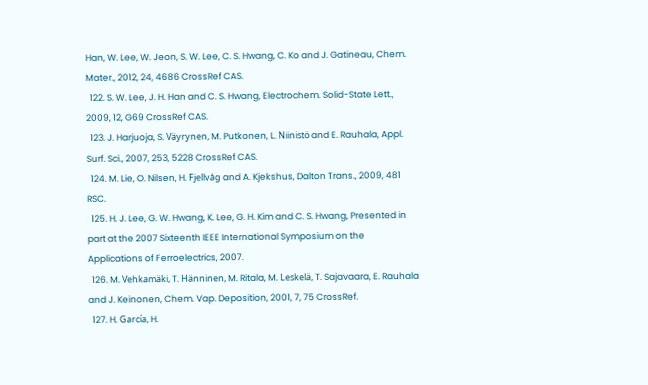Han, W. Lee, W. Jeon, S. W. Lee, C. S. Hwang, C. Ko and J. Gatineau, Chem. Mater., 2012, 24, 4686 CrossRef CAS.
  122. S. W. Lee, J. H. Han and C. S. Hwang, Electrochem. Solid-State Lett., 2009, 12, G69 CrossRef CAS.
  123. J. Harjuoja, S. Väyrynen, M. Putkonen, L. Niinistö and E. Rauhala, Appl. Surf. Sci., 2007, 253, 5228 CrossRef CAS.
  124. M. Lie, O. Nilsen, H. Fjellvåg and A. Kjekshus, Dalton Trans., 2009, 481 RSC.
  125. H. J. Lee, G. W. Hwang, K. Lee, G. H. Kim and C. S. Hwang, Presented in part at the 2007 Sixteenth IEEE International Symposium on the Applications of Ferroelectrics, 2007.
  126. M. Vehkamäki, T. Hänninen, M. Ritala, M. Leskelä, T. Sajavaara, E. Rauhala and J. Keinonen, Chem. Vap. Deposition, 2001, 7, 75 CrossRef.
  127. H. García, H.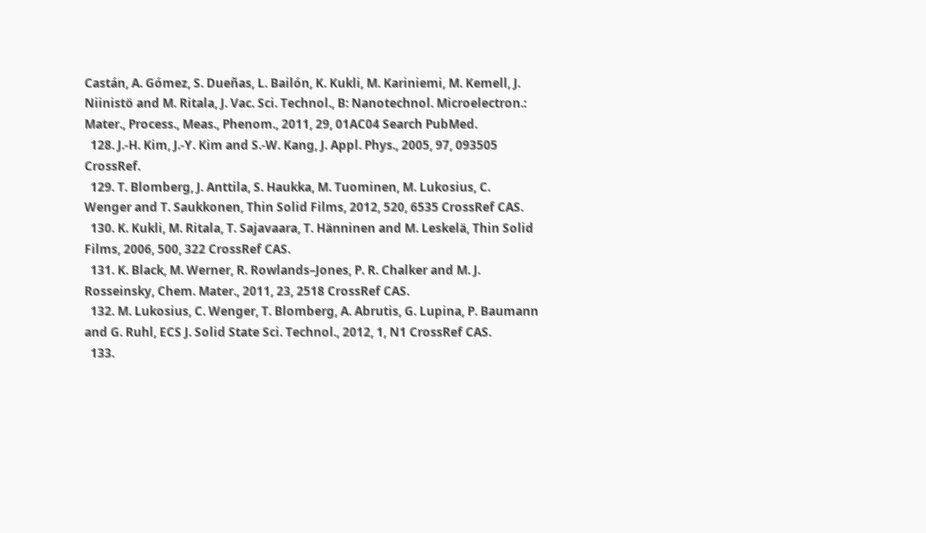Castán, A. Gómez, S. Dueñas, L. Bailón, K. Kukli, M. Kariniemi, M. Kemell, J. Niinistö and M. Ritala, J. Vac. Sci. Technol., B: Nanotechnol. Microelectron.: Mater., Process., Meas., Phenom., 2011, 29, 01AC04 Search PubMed.
  128. J.-H. Kim, J.-Y. Kim and S.-W. Kang, J. Appl. Phys., 2005, 97, 093505 CrossRef.
  129. T. Blomberg, J. Anttila, S. Haukka, M. Tuominen, M. Lukosius, C. Wenger and T. Saukkonen, Thin Solid Films, 2012, 520, 6535 CrossRef CAS.
  130. K. Kukli, M. Ritala, T. Sajavaara, T. Hänninen and M. Leskelä, Thin Solid Films, 2006, 500, 322 CrossRef CAS.
  131. K. Black, M. Werner, R. Rowlands–Jones, P. R. Chalker and M. J. Rosseinsky, Chem. Mater., 2011, 23, 2518 CrossRef CAS.
  132. M. Lukosius, C. Wenger, T. Blomberg, A. Abrutis, G. Lupina, P. Baumann and G. Ruhl, ECS J. Solid State Sci. Technol., 2012, 1, N1 CrossRef CAS.
  133.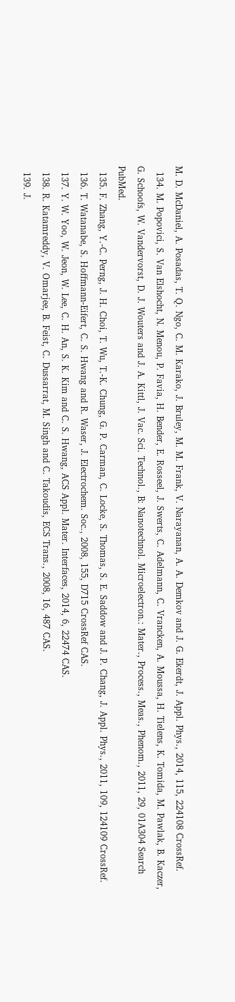M. D. McDaniel, A. Posadas, T. Q. Ngo, C. M. Karako, J. Bruley, M. M. Frank, V. Narayanan, A. A. Demkov and J. G. Ekerdt, J. Appl. Phys., 2014, 115, 224108 CrossRef.
  134. M. Popovici, S. Van Elshocht, N. Menou, P. Favia, H. Bender, E. Rosseel, J. Swerts, C. Adelmann, C. Vrancken, A. Moussa, H. Tielens, K. Tomida, M. Pawlak, B. Kaczer, G. Schoofs, W. Vandervorst, D. J. Wouters and J. A. Kittl, J. Vac. Sci. Technol., B: Nanotechnol. Microelectron.: Mater., Process., Meas., Phenom., 2011, 29, 01A304 Search PubMed.
  135. F. Zhang, Y.-C. Perng, J. H. Choi, T. Wu, T.-K. Chung, G. P. Carman, C. Locke, S. Thomas, S. E. Saddow and J. P. Chang, J. Appl. Phys., 2011, 109, 124109 CrossRef.
  136. T. Watanabe, S. Hoffmann-Eifert, C. S. Hwang and R. Waser, J. Electrochem. Soc., 2008, 155, D715 CrossRef CAS.
  137. Y. W. Yoo, W. Jeon, W. Lee, C. H. An, S. K. Kim and C. S. Hwang, ACS Appl. Mater. Interfaces, 2014, 6, 22474 CAS.
  138. R. Katamreddy, V. Omarjee, B. Feist, C. Dussarrat, M. Singh and C. Takoudis, ECS Trans., 2008, 16, 487 CAS.
  139. J.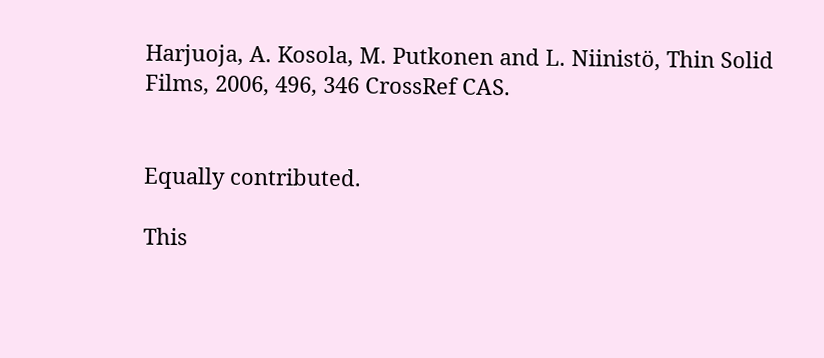Harjuoja, A. Kosola, M. Putkonen and L. Niinistö, Thin Solid Films, 2006, 496, 346 CrossRef CAS.


Equally contributed.

This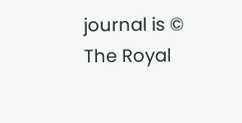journal is © The Royal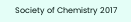Society of Chemistry 2017